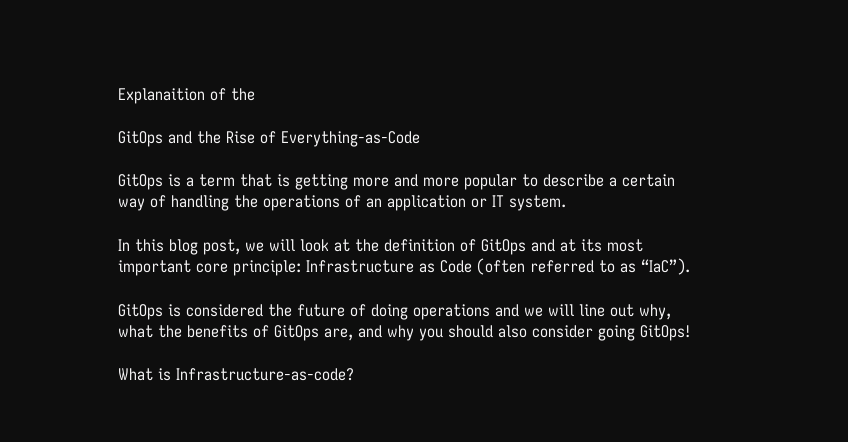Explanaition of the

GitOps and the Rise of Everything-as-Code

GitOps is a term that is getting more and more popular to describe a certain way of handling the operations of an application or IT system.

In this blog post, we will look at the definition of GitOps and at its most important core principle: Infrastructure as Code (often referred to as “IaC”).

GitOps is considered the future of doing operations and we will line out why, what the benefits of GitOps are, and why you should also consider going GitOps!

What is Infrastructure-as-code?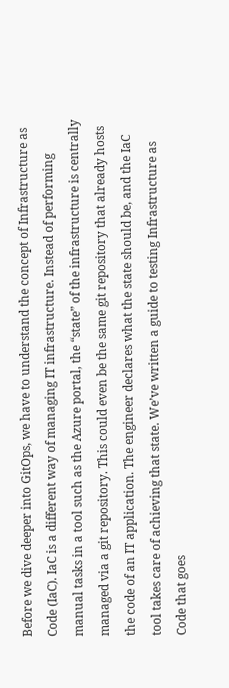Before we dive deeper into GitOps, we have to understand the concept of Infrastructure as Code (IaC). IaC is a different way of managing IT infrastructure. Instead of performing manual tasks in a tool such as the Azure portal, the “state” of the infrastructure is centrally managed via a git repository. This could even be the same git repository that already hosts the code of an IT application. The engineer declares what the state should be, and the IaC tool takes care of achieving that state. We’ve written a guide to testing Infrastructure as Code that goes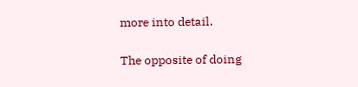more into detail.

The opposite of doing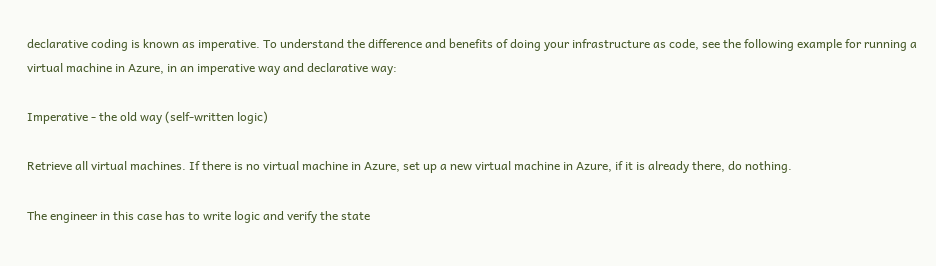declarative coding is known as imperative. To understand the difference and benefits of doing your infrastructure as code, see the following example for running a virtual machine in Azure, in an imperative way and declarative way:

Imperative - the old way (self-written logic)

Retrieve all virtual machines. If there is no virtual machine in Azure, set up a new virtual machine in Azure, if it is already there, do nothing.

The engineer in this case has to write logic and verify the state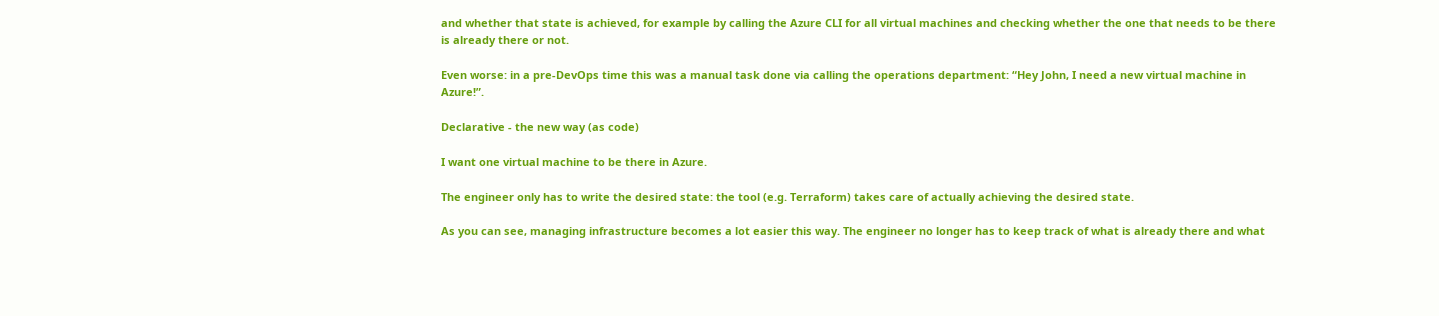and whether that state is achieved, for example by calling the Azure CLI for all virtual machines and checking whether the one that needs to be there is already there or not.

Even worse: in a pre-DevOps time this was a manual task done via calling the operations department: “Hey John, I need a new virtual machine in Azure!”.

Declarative - the new way (as code)

I want one virtual machine to be there in Azure.

The engineer only has to write the desired state: the tool (e.g. Terraform) takes care of actually achieving the desired state.

As you can see, managing infrastructure becomes a lot easier this way. The engineer no longer has to keep track of what is already there and what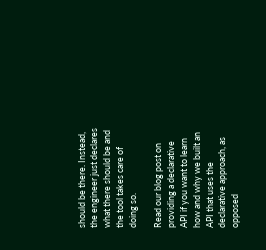should be there. Instead, the engineer just declares what there should be and the tool takes care of doing so.

Read our blog post on providing a declarative API if you want to learn how and why we built an API that uses the declarative approach, as opposed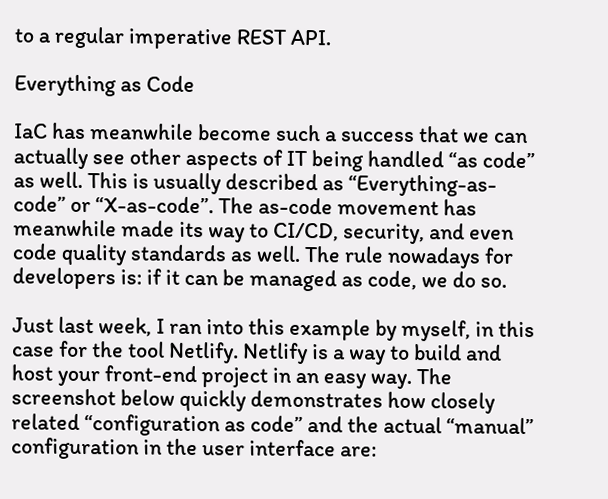to a regular imperative REST API.

Everything as Code

IaC has meanwhile become such a success that we can actually see other aspects of IT being handled “as code” as well. This is usually described as “Everything-as-code” or “X-as-code”. The as-code movement has meanwhile made its way to CI/CD, security, and even code quality standards as well. The rule nowadays for developers is: if it can be managed as code, we do so.

Just last week, I ran into this example by myself, in this case for the tool Netlify. Netlify is a way to build and host your front-end project in an easy way. The screenshot below quickly demonstrates how closely related “configuration as code” and the actual “manual” configuration in the user interface are: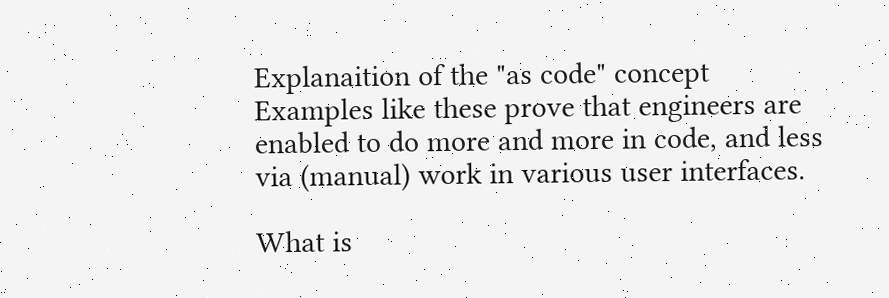Explanaition of the "as code" concept
Examples like these prove that engineers are enabled to do more and more in code, and less via (manual) work in various user interfaces.

What is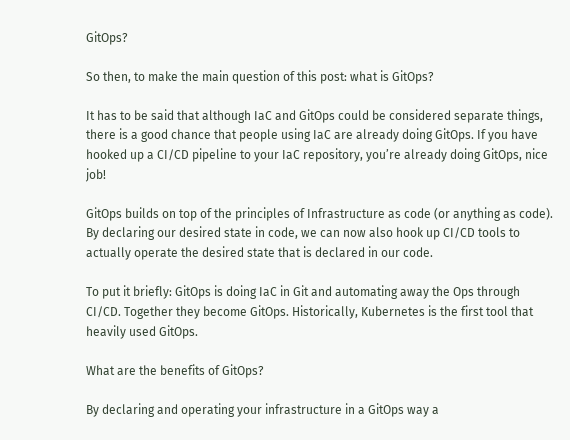GitOps?

So then, to make the main question of this post: what is GitOps?

It has to be said that although IaC and GitOps could be considered separate things, there is a good chance that people using IaC are already doing GitOps. If you have hooked up a CI/CD pipeline to your IaC repository, you’re already doing GitOps, nice job!

GitOps builds on top of the principles of Infrastructure as code (or anything as code). By declaring our desired state in code, we can now also hook up CI/CD tools to actually operate the desired state that is declared in our code.

To put it briefly: GitOps is doing IaC in Git and automating away the Ops through CI/CD. Together they become GitOps. Historically, Kubernetes is the first tool that heavily used GitOps.

What are the benefits of GitOps?

By declaring and operating your infrastructure in a GitOps way a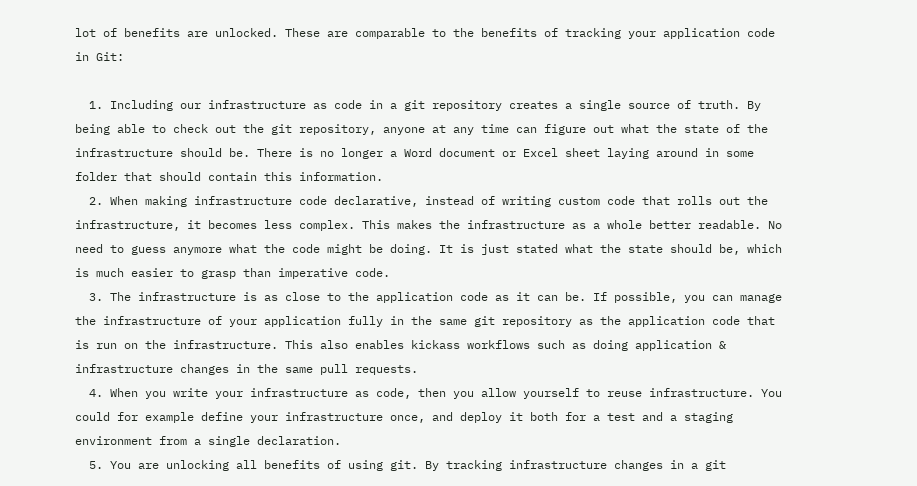lot of benefits are unlocked. These are comparable to the benefits of tracking your application code in Git:

  1. Including our infrastructure as code in a git repository creates a single source of truth. By being able to check out the git repository, anyone at any time can figure out what the state of the infrastructure should be. There is no longer a Word document or Excel sheet laying around in some folder that should contain this information.
  2. When making infrastructure code declarative, instead of writing custom code that rolls out the infrastructure, it becomes less complex. This makes the infrastructure as a whole better readable. No need to guess anymore what the code might be doing. It is just stated what the state should be, which is much easier to grasp than imperative code.
  3. The infrastructure is as close to the application code as it can be. If possible, you can manage the infrastructure of your application fully in the same git repository as the application code that is run on the infrastructure. This also enables kickass workflows such as doing application & infrastructure changes in the same pull requests.
  4. When you write your infrastructure as code, then you allow yourself to reuse infrastructure. You could for example define your infrastructure once, and deploy it both for a test and a staging environment from a single declaration.
  5. You are unlocking all benefits of using git. By tracking infrastructure changes in a git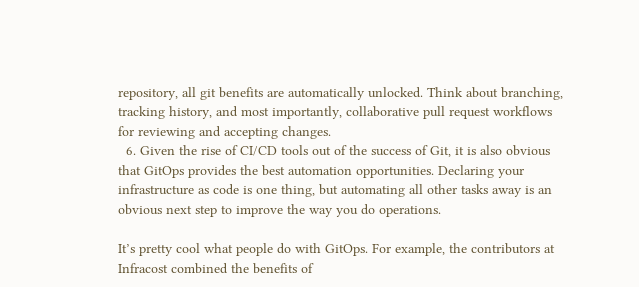repository, all git benefits are automatically unlocked. Think about branching, tracking history, and most importantly, collaborative pull request workflows for reviewing and accepting changes.
  6. Given the rise of CI/CD tools out of the success of Git, it is also obvious that GitOps provides the best automation opportunities. Declaring your infrastructure as code is one thing, but automating all other tasks away is an obvious next step to improve the way you do operations.

It’s pretty cool what people do with GitOps. For example, the contributors at Infracost combined the benefits of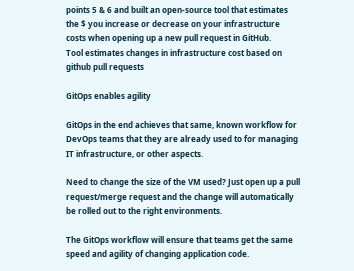points 5 & 6 and built an open-source tool that estimates the $ you increase or decrease on your infrastructure costs when opening up a new pull request in GitHub.
Tool estimates changes in infrastructure cost based on github pull requests

GitOps enables agility

GitOps in the end achieves that same, known workflow for DevOps teams that they are already used to for managing IT infrastructure, or other aspects.

Need to change the size of the VM used? Just open up a pull request/merge request and the change will automatically be rolled out to the right environments.

The GitOps workflow will ensure that teams get the same speed and agility of changing application code.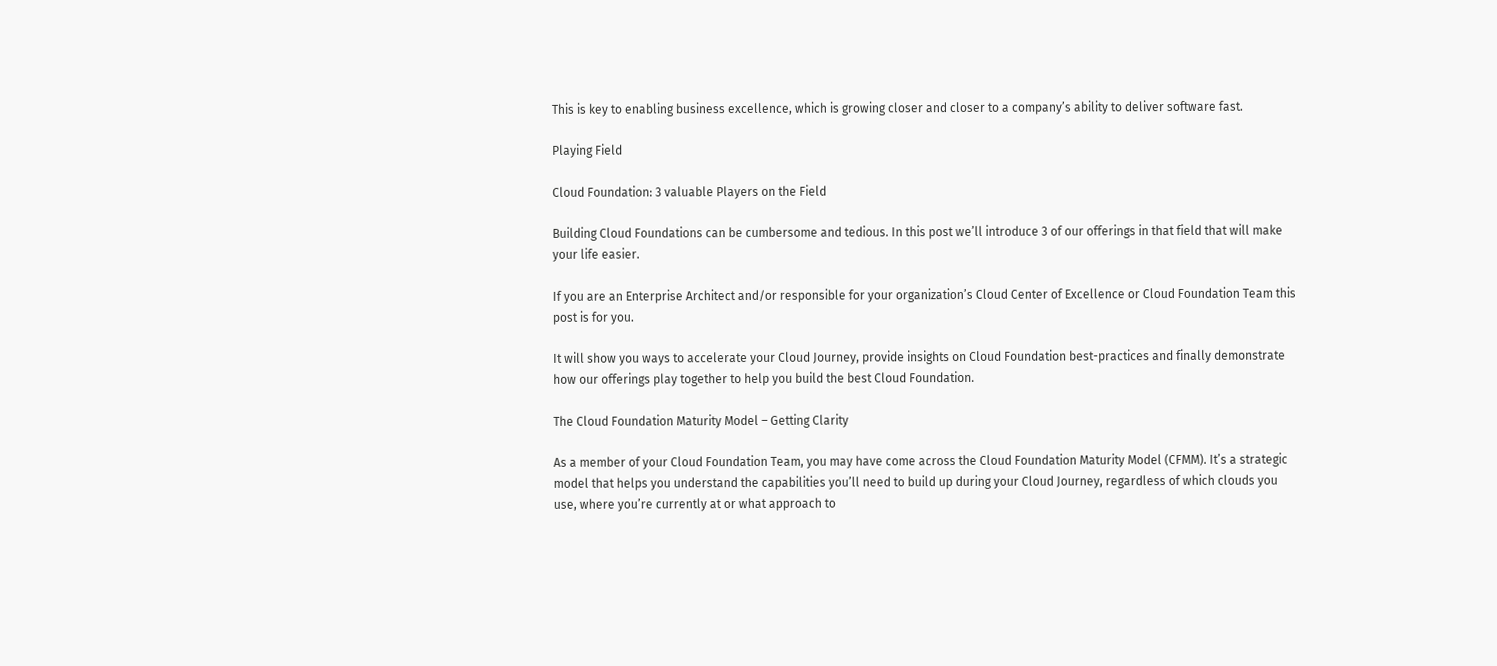This is key to enabling business excellence, which is growing closer and closer to a company’s ability to deliver software fast.

Playing Field

Cloud Foundation: 3 valuable Players on the Field

Building Cloud Foundations can be cumbersome and tedious. In this post we’ll introduce 3 of our offerings in that field that will make your life easier.

If you are an Enterprise Architect and/or responsible for your organization’s Cloud Center of Excellence or Cloud Foundation Team this post is for you.

It will show you ways to accelerate your Cloud Journey, provide insights on Cloud Foundation best-practices and finally demonstrate how our offerings play together to help you build the best Cloud Foundation.

The Cloud Foundation Maturity Model – Getting Clarity

As a member of your Cloud Foundation Team, you may have come across the Cloud Foundation Maturity Model (CFMM). It’s a strategic model that helps you understand the capabilities you’ll need to build up during your Cloud Journey, regardless of which clouds you use, where you’re currently at or what approach to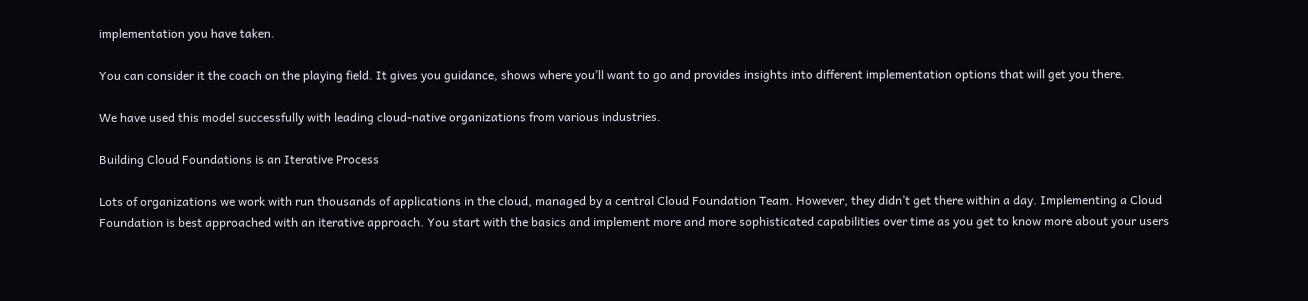implementation you have taken.

You can consider it the coach on the playing field. It gives you guidance, shows where you’ll want to go and provides insights into different implementation options that will get you there.

We have used this model successfully with leading cloud-native organizations from various industries.

Building Cloud Foundations is an Iterative Process

Lots of organizations we work with run thousands of applications in the cloud, managed by a central Cloud Foundation Team. However, they didn’t get there within a day. Implementing a Cloud Foundation is best approached with an iterative approach. You start with the basics and implement more and more sophisticated capabilities over time as you get to know more about your users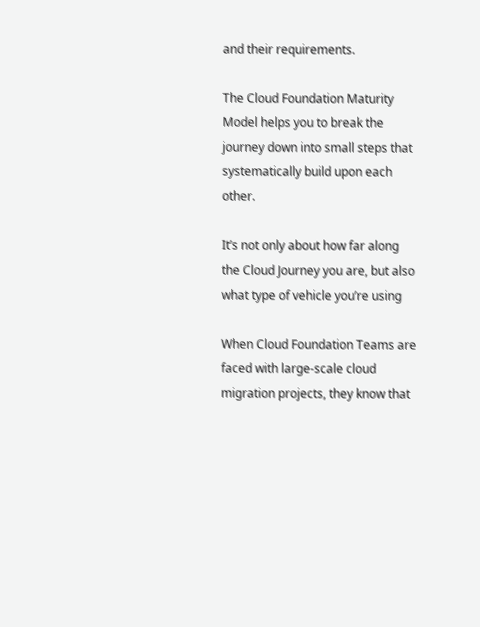and their requirements.

The Cloud Foundation Maturity Model helps you to break the journey down into small steps that systematically build upon each other.

It’s not only about how far along the Cloud Journey you are, but also what type of vehicle you’re using

When Cloud Foundation Teams are faced with large-scale cloud migration projects, they know that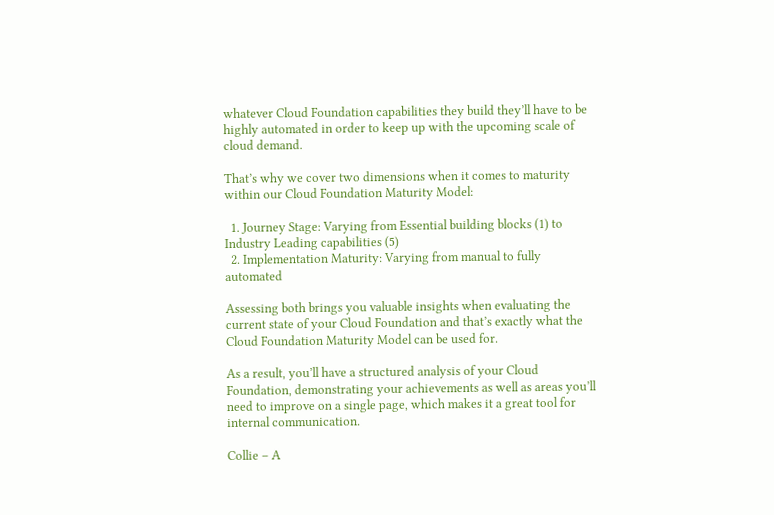whatever Cloud Foundation capabilities they build they’ll have to be highly automated in order to keep up with the upcoming scale of cloud demand.

That’s why we cover two dimensions when it comes to maturity within our Cloud Foundation Maturity Model:

  1. Journey Stage: Varying from Essential building blocks (1) to Industry Leading capabilities (5)
  2. Implementation Maturity: Varying from manual to fully automated

Assessing both brings you valuable insights when evaluating the current state of your Cloud Foundation and that’s exactly what the Cloud Foundation Maturity Model can be used for.

As a result, you’ll have a structured analysis of your Cloud Foundation, demonstrating your achievements as well as areas you’ll need to improve on a single page, which makes it a great tool for internal communication.

Collie – A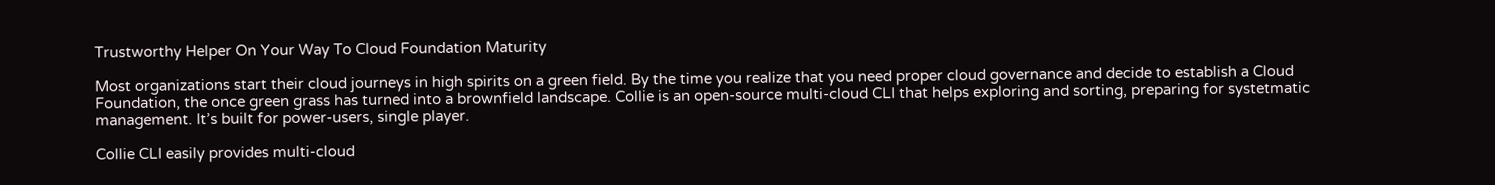Trustworthy Helper On Your Way To Cloud Foundation Maturity

Most organizations start their cloud journeys in high spirits on a green field. By the time you realize that you need proper cloud governance and decide to establish a Cloud Foundation, the once green grass has turned into a brownfield landscape. Collie is an open-source multi-cloud CLI that helps exploring and sorting, preparing for systetmatic management. It’s built for power-users, single player.

Collie CLI easily provides multi-cloud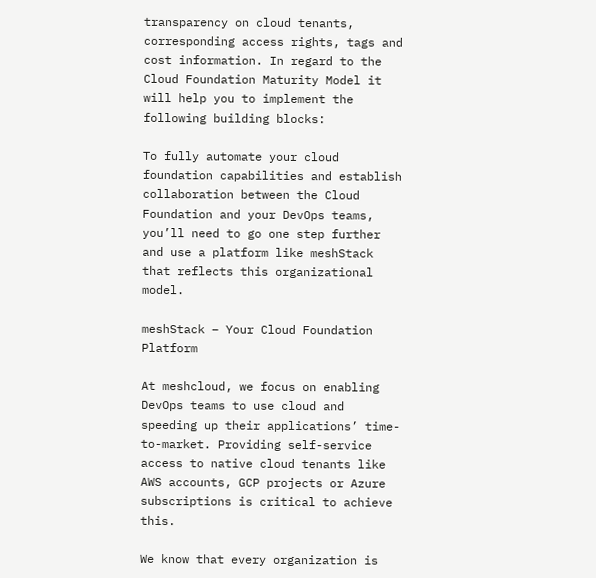transparency on cloud tenants, corresponding access rights, tags and cost information. In regard to the Cloud Foundation Maturity Model it will help you to implement the following building blocks:

To fully automate your cloud foundation capabilities and establish collaboration between the Cloud Foundation and your DevOps teams, you’ll need to go one step further and use a platform like meshStack that reflects this organizational model.

meshStack – Your Cloud Foundation Platform

At meshcloud, we focus on enabling DevOps teams to use cloud and speeding up their applications’ time-to-market. Providing self-service access to native cloud tenants like AWS accounts, GCP projects or Azure subscriptions is critical to achieve this.

We know that every organization is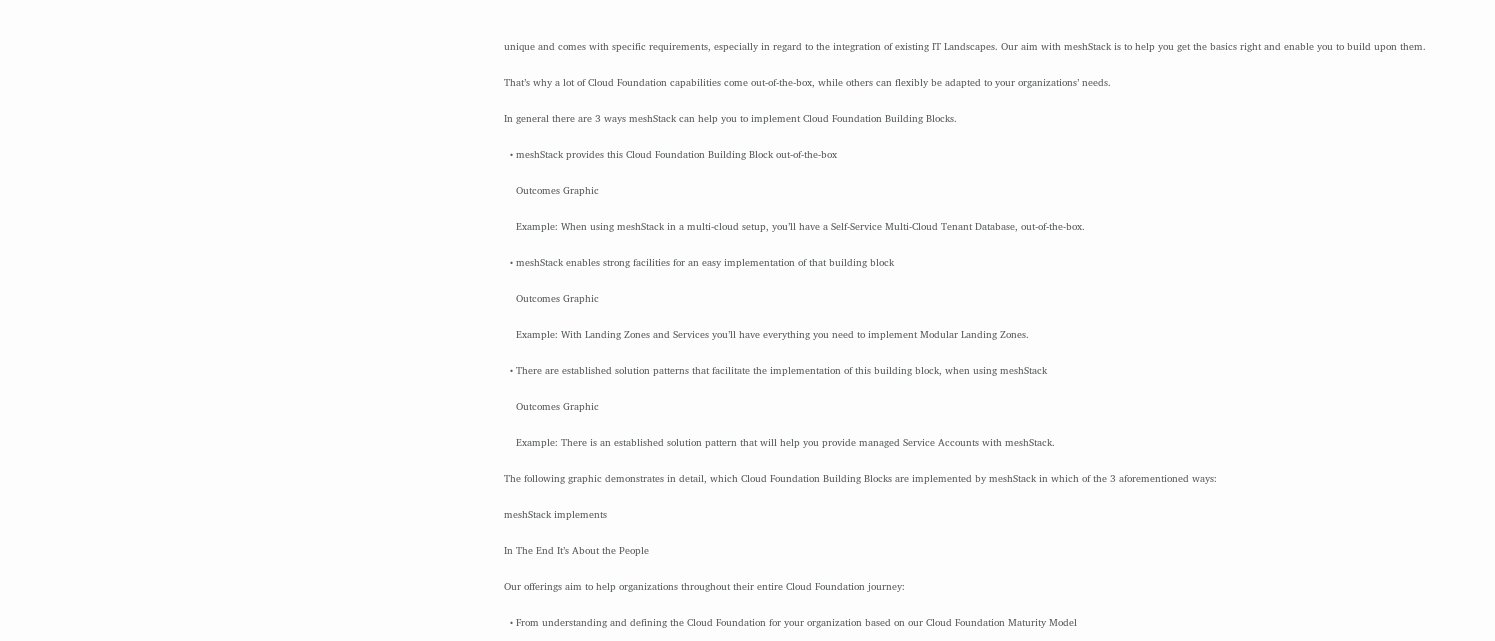unique and comes with specific requirements, especially in regard to the integration of existing IT Landscapes. Our aim with meshStack is to help you get the basics right and enable you to build upon them.

That’s why a lot of Cloud Foundation capabilities come out-of-the-box, while others can flexibly be adapted to your organizations’ needs.

In general there are 3 ways meshStack can help you to implement Cloud Foundation Building Blocks.

  • meshStack provides this Cloud Foundation Building Block out-of-the-box

    Outcomes Graphic

    Example: When using meshStack in a multi-cloud setup, you’ll have a Self-Service Multi-Cloud Tenant Database, out-of-the-box.

  • meshStack enables strong facilities for an easy implementation of that building block

    Outcomes Graphic

    Example: With Landing Zones and Services you’ll have everything you need to implement Modular Landing Zones.

  • There are established solution patterns that facilitate the implementation of this building block, when using meshStack

    Outcomes Graphic

    Example: There is an established solution pattern that will help you provide managed Service Accounts with meshStack.

The following graphic demonstrates in detail, which Cloud Foundation Building Blocks are implemented by meshStack in which of the 3 aforementioned ways:

meshStack implements

In The End It’s About the People

Our offerings aim to help organizations throughout their entire Cloud Foundation journey:

  • From understanding and defining the Cloud Foundation for your organization based on our Cloud Foundation Maturity Model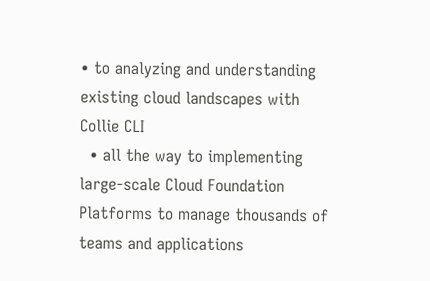• to analyzing and understanding existing cloud landscapes with Collie CLI
  • all the way to implementing large-scale Cloud Foundation Platforms to manage thousands of teams and applications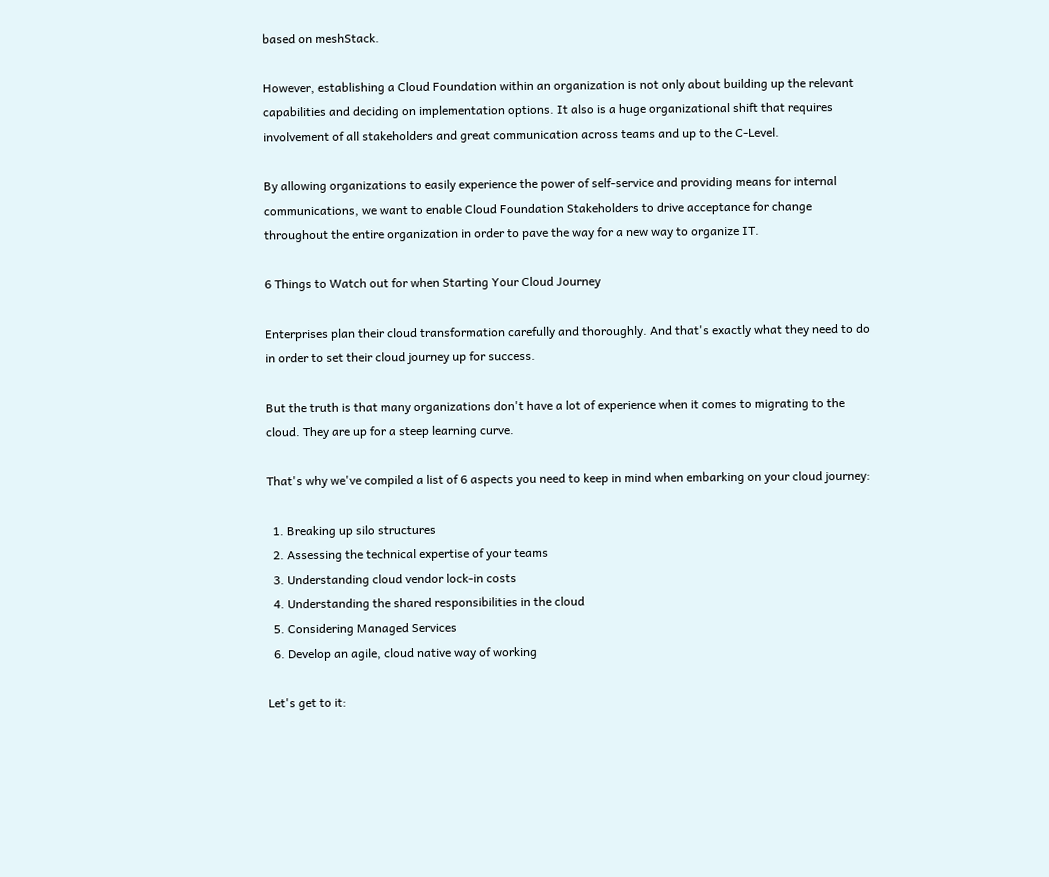based on meshStack.

However, establishing a Cloud Foundation within an organization is not only about building up the relevant capabilities and deciding on implementation options. It also is a huge organizational shift that requires involvement of all stakeholders and great communication across teams and up to the C-Level.

By allowing organizations to easily experience the power of self-service and providing means for internal communications, we want to enable Cloud Foundation Stakeholders to drive acceptance for change throughout the entire organization in order to pave the way for a new way to organize IT.

6 Things to Watch out for when Starting Your Cloud Journey

Enterprises plan their cloud transformation carefully and thoroughly. And that's exactly what they need to do in order to set their cloud journey up for success.

But the truth is that many organizations don't have a lot of experience when it comes to migrating to the cloud. They are up for a steep learning curve.

That's why we've compiled a list of 6 aspects you need to keep in mind when embarking on your cloud journey:

  1. Breaking up silo structures
  2. Assessing the technical expertise of your teams
  3. Understanding cloud vendor lock-in costs
  4. Understanding the shared responsibilities in the cloud
  5. Considering Managed Services
  6. Develop an agile, cloud native way of working

Let's get to it: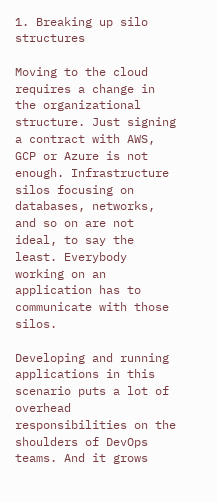1. Breaking up silo structures

Moving to the cloud requires a change in the organizational structure. Just signing a contract with AWS, GCP or Azure is not enough. Infrastructure silos focusing on databases, networks, and so on are not ideal, to say the least. Everybody working on an application has to communicate with those silos.

Developing and running applications in this scenario puts a lot of overhead responsibilities on the shoulders of DevOps teams. And it grows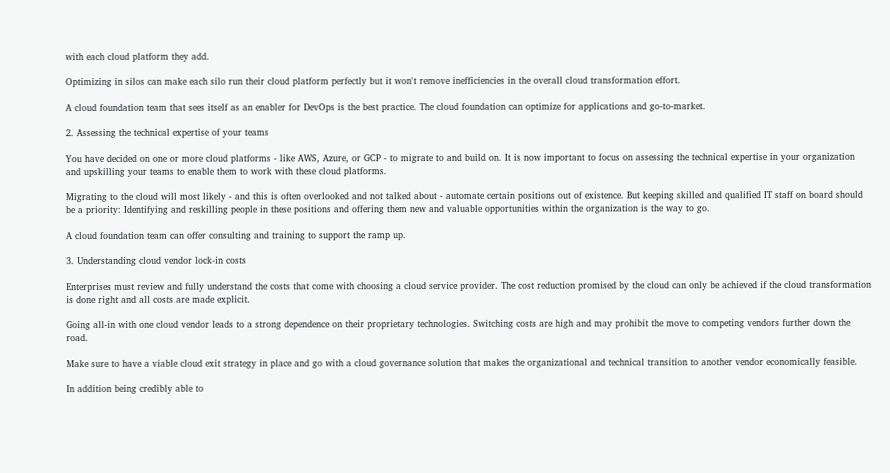with each cloud platform they add.

Optimizing in silos can make each silo run their cloud platform perfectly but it won't remove inefficiencies in the overall cloud transformation effort.

A cloud foundation team that sees itself as an enabler for DevOps is the best practice. The cloud foundation can optimize for applications and go-to-market.

2. Assessing the technical expertise of your teams

You have decided on one or more cloud platforms - like AWS, Azure, or GCP - to migrate to and build on. It is now important to focus on assessing the technical expertise in your organization and upskilling your teams to enable them to work with these cloud platforms.

Migrating to the cloud will most likely - and this is often overlooked and not talked about - automate certain positions out of existence. But keeping skilled and qualified IT staff on board should be a priority: Identifying and reskilling people in these positions and offering them new and valuable opportunities within the organization is the way to go.

A cloud foundation team can offer consulting and training to support the ramp up.

3. Understanding cloud vendor lock-in costs

Enterprises must review and fully understand the costs that come with choosing a cloud service provider. The cost reduction promised by the cloud can only be achieved if the cloud transformation is done right and all costs are made explicit.

Going all-in with one cloud vendor leads to a strong dependence on their proprietary technologies. Switching costs are high and may prohibit the move to competing vendors further down the road.

Make sure to have a viable cloud exit strategy in place and go with a cloud governance solution that makes the organizational and technical transition to another vendor economically feasible.

In addition being credibly able to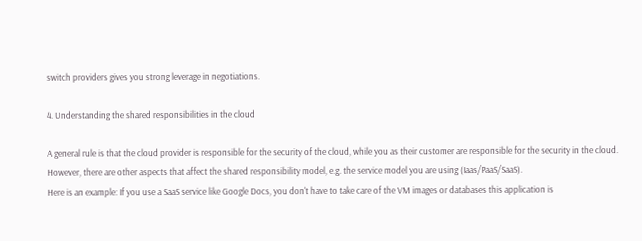switch providers gives you strong leverage in negotiations.

4. Understanding the shared responsibilities in the cloud

A general rule is that the cloud provider is responsible for the security of the cloud, while you as their customer are responsible for the security in the cloud. However, there are other aspects that affect the shared responsibility model, e.g. the service model you are using (Iaas/PaaS/SaaS).
Here is an example: If you use a SaaS service like Google Docs, you don't have to take care of the VM images or databases this application is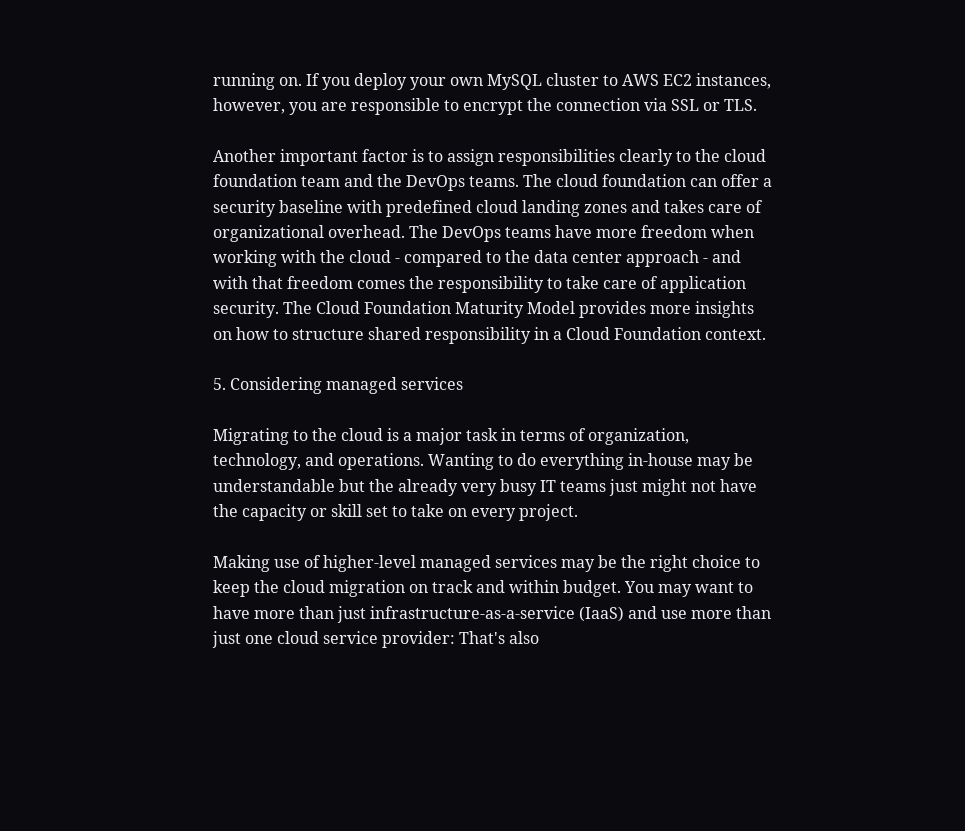running on. If you deploy your own MySQL cluster to AWS EC2 instances, however, you are responsible to encrypt the connection via SSL or TLS.

Another important factor is to assign responsibilities clearly to the cloud foundation team and the DevOps teams. The cloud foundation can offer a security baseline with predefined cloud landing zones and takes care of organizational overhead. The DevOps teams have more freedom when working with the cloud - compared to the data center approach - and with that freedom comes the responsibility to take care of application security. The Cloud Foundation Maturity Model provides more insights on how to structure shared responsibility in a Cloud Foundation context.

5. Considering managed services

Migrating to the cloud is a major task in terms of organization, technology, and operations. Wanting to do everything in-house may be understandable but the already very busy IT teams just might not have the capacity or skill set to take on every project.

Making use of higher-level managed services may be the right choice to keep the cloud migration on track and within budget. You may want to have more than just infrastructure-as-a-service (IaaS) and use more than just one cloud service provider: That's also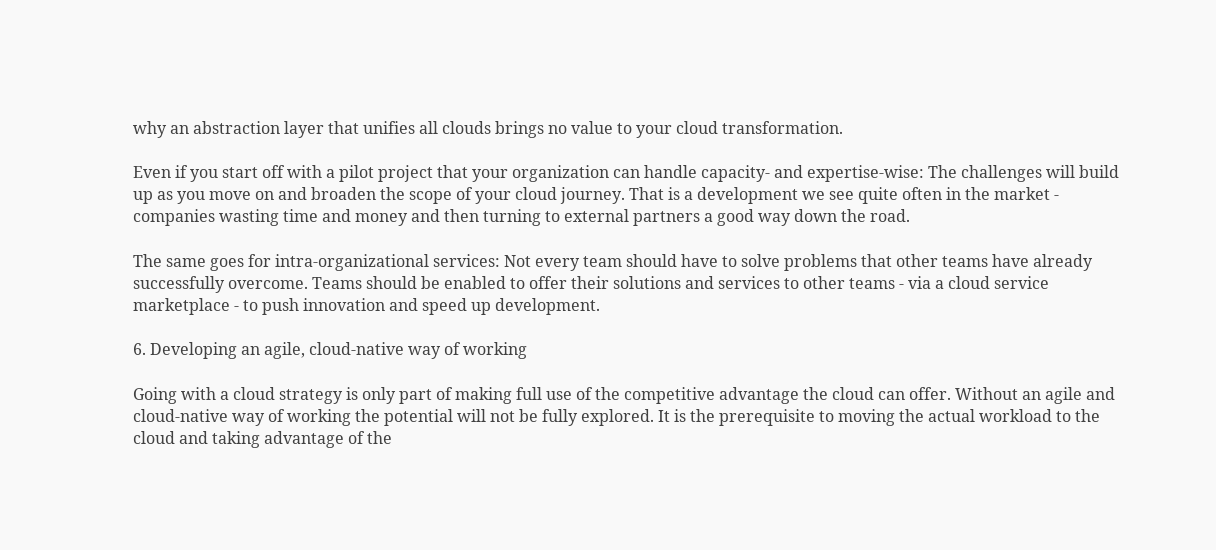why an abstraction layer that unifies all clouds brings no value to your cloud transformation.

Even if you start off with a pilot project that your organization can handle capacity- and expertise-wise: The challenges will build up as you move on and broaden the scope of your cloud journey. That is a development we see quite often in the market - companies wasting time and money and then turning to external partners a good way down the road.

The same goes for intra-organizational services: Not every team should have to solve problems that other teams have already successfully overcome. Teams should be enabled to offer their solutions and services to other teams - via a cloud service marketplace - to push innovation and speed up development.

6. Developing an agile, cloud-native way of working

Going with a cloud strategy is only part of making full use of the competitive advantage the cloud can offer. Without an agile and cloud-native way of working the potential will not be fully explored. It is the prerequisite to moving the actual workload to the cloud and taking advantage of the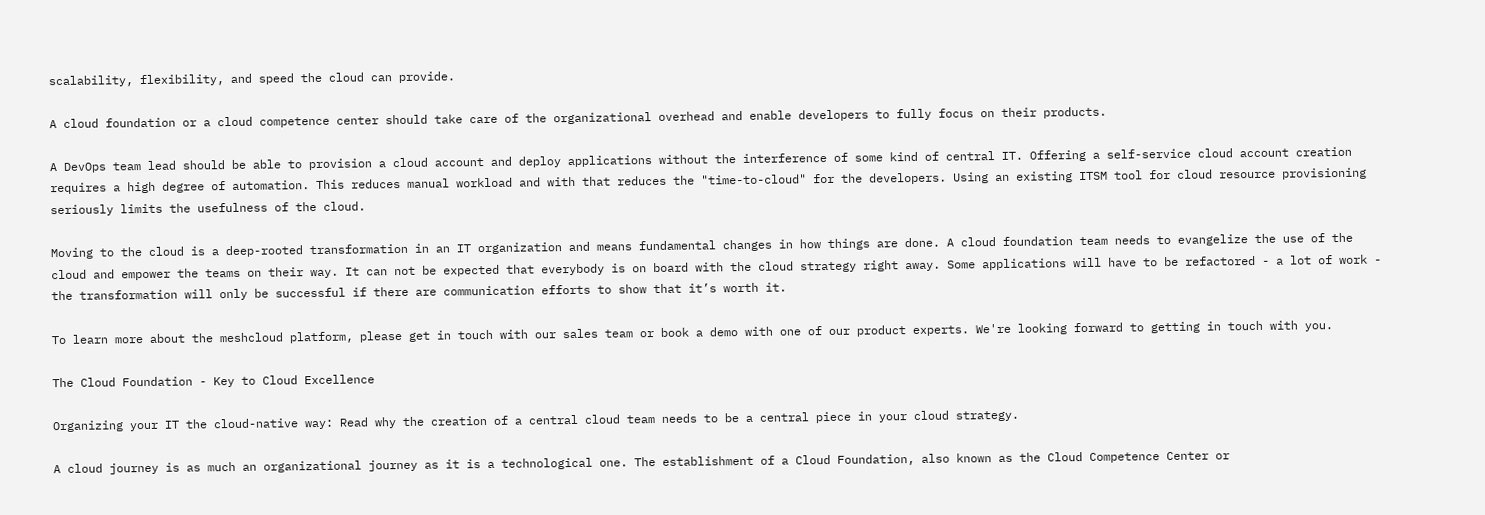scalability, flexibility, and speed the cloud can provide.

A cloud foundation or a cloud competence center should take care of the organizational overhead and enable developers to fully focus on their products.

A DevOps team lead should be able to provision a cloud account and deploy applications without the interference of some kind of central IT. Offering a self-service cloud account creation requires a high degree of automation. This reduces manual workload and with that reduces the "time-to-cloud" for the developers. Using an existing ITSM tool for cloud resource provisioning seriously limits the usefulness of the cloud.

Moving to the cloud is a deep-rooted transformation in an IT organization and means fundamental changes in how things are done. A cloud foundation team needs to evangelize the use of the cloud and empower the teams on their way. It can not be expected that everybody is on board with the cloud strategy right away. Some applications will have to be refactored - a lot of work - the transformation will only be successful if there are communication efforts to show that it’s worth it.

To learn more about the meshcloud platform, please get in touch with our sales team or book a demo with one of our product experts. We're looking forward to getting in touch with you.

The Cloud Foundation - Key to Cloud Excellence

Organizing your IT the cloud-native way: Read why the creation of a central cloud team needs to be a central piece in your cloud strategy.

A cloud journey is as much an organizational journey as it is a technological one. The establishment of a Cloud Foundation, also known as the Cloud Competence Center or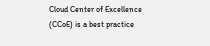Cloud Center of Excellence (CCoE) is a best practice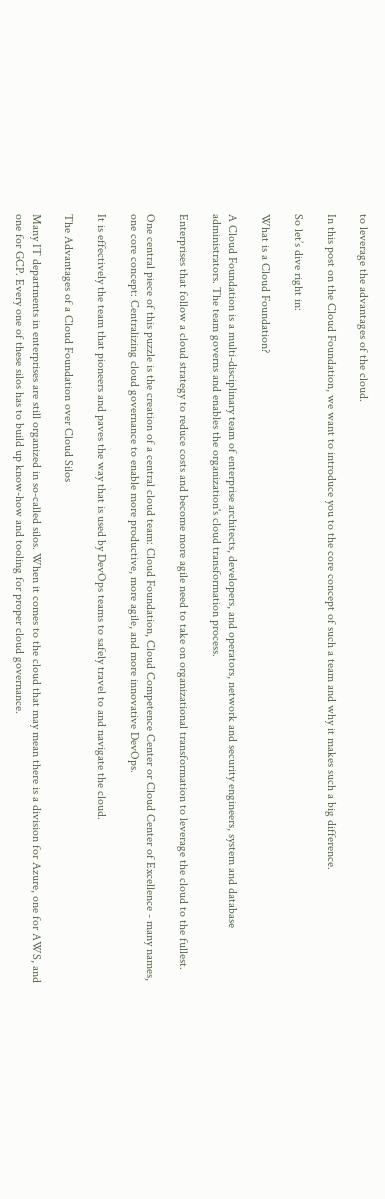to leverage the advantages of the cloud.

In this post on the Cloud Foundation, we want to introduce you to the core concept of such a team and why it makes such a big difference.

So let’s dive right in:

What is a Cloud Foundation?

A Cloud Foundation is a multi-disciplinary team of enterprise architects, developers, and operators, network and security engineers, system and database administrators. The team governs and enables the organization's cloud transformation process.

Enterprises that follow a cloud strategy to reduce costs and become more agile need to take on organizational transformation to leverage the cloud to the fullest.

One central piece of this puzzle is the creation of a central cloud team: Cloud Foundation, Cloud Competence Center or Cloud Center of Excellence - many names, one core concept: Centralizing cloud governance to enable more productive, more agile, and more innovative DevOps.

It is effectively the team that pioneers and paves the way that is used by DevOps teams to safely travel to and navigate the cloud.

The Advantages of a Cloud Foundation over Cloud Silos

Many IT departments in enterprises are still organized in so-called silos. When it comes to the cloud that may mean there is a division for Azure, one for AWS, and one for GCP. Every one of these silos has to build up know-how and tooling for proper cloud governance.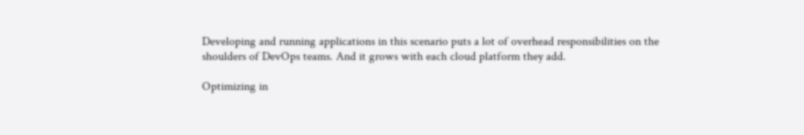Developing and running applications in this scenario puts a lot of overhead responsibilities on the shoulders of DevOps teams. And it grows with each cloud platform they add.

Optimizing in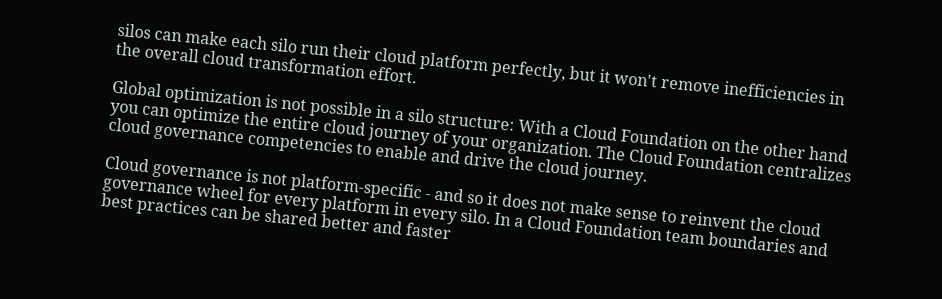silos can make each silo run their cloud platform perfectly, but it won't remove inefficiencies in the overall cloud transformation effort.

Global optimization is not possible in a silo structure: With a Cloud Foundation on the other hand you can optimize the entire cloud journey of your organization. The Cloud Foundation centralizes cloud governance competencies to enable and drive the cloud journey.

Cloud governance is not platform-specific - and so it does not make sense to reinvent the cloud governance wheel for every platform in every silo. In a Cloud Foundation team boundaries and best practices can be shared better and faster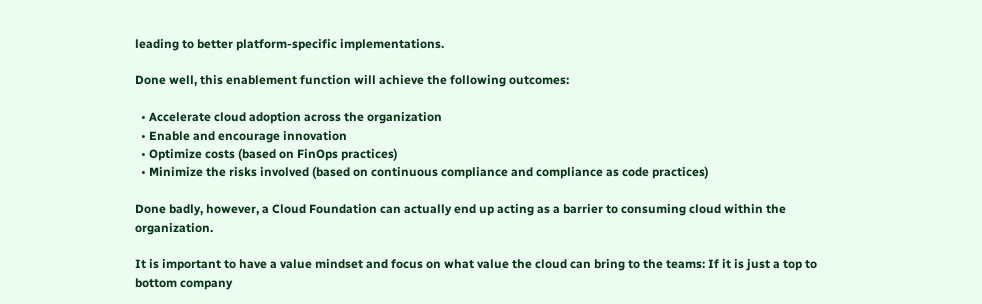leading to better platform-specific implementations.

Done well, this enablement function will achieve the following outcomes:

  • Accelerate cloud adoption across the organization
  • Enable and encourage innovation
  • Optimize costs (based on FinOps practices)
  • Minimize the risks involved (based on continuous compliance and compliance as code practices)

Done badly, however, a Cloud Foundation can actually end up acting as a barrier to consuming cloud within the organization.

It is important to have a value mindset and focus on what value the cloud can bring to the teams: If it is just a top to bottom company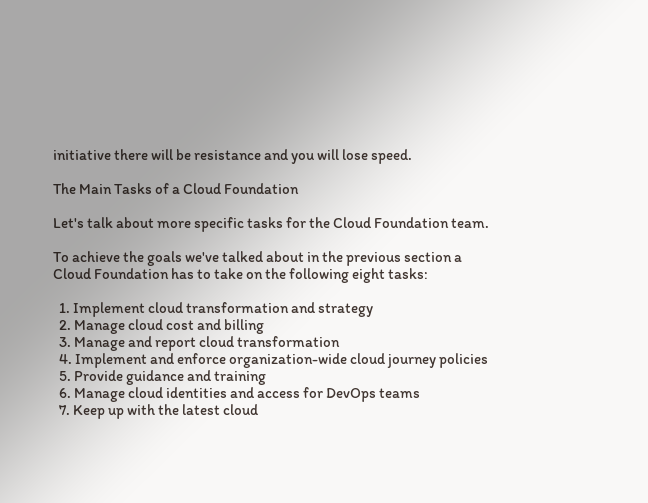initiative there will be resistance and you will lose speed.

The Main Tasks of a Cloud Foundation

Let's talk about more specific tasks for the Cloud Foundation team.

To achieve the goals we've talked about in the previous section a Cloud Foundation has to take on the following eight tasks:

  1. Implement cloud transformation and strategy
  2. Manage cloud cost and billing
  3. Manage and report cloud transformation
  4. Implement and enforce organization-wide cloud journey policies
  5. Provide guidance and training
  6. Manage cloud identities and access for DevOps teams
  7. Keep up with the latest cloud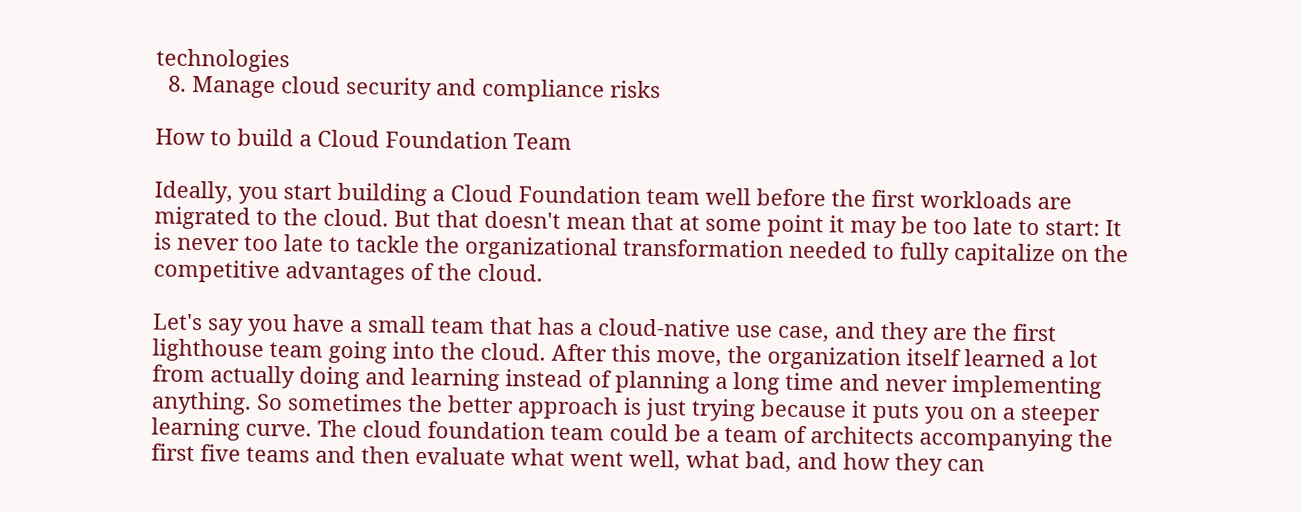technologies
  8. Manage cloud security and compliance risks

How to build a Cloud Foundation Team

Ideally, you start building a Cloud Foundation team well before the first workloads are migrated to the cloud. But that doesn't mean that at some point it may be too late to start: It is never too late to tackle the organizational transformation needed to fully capitalize on the competitive advantages of the cloud.

Let's say you have a small team that has a cloud-native use case, and they are the first lighthouse team going into the cloud. After this move, the organization itself learned a lot from actually doing and learning instead of planning a long time and never implementing anything. So sometimes the better approach is just trying because it puts you on a steeper learning curve. The cloud foundation team could be a team of architects accompanying the first five teams and then evaluate what went well, what bad, and how they can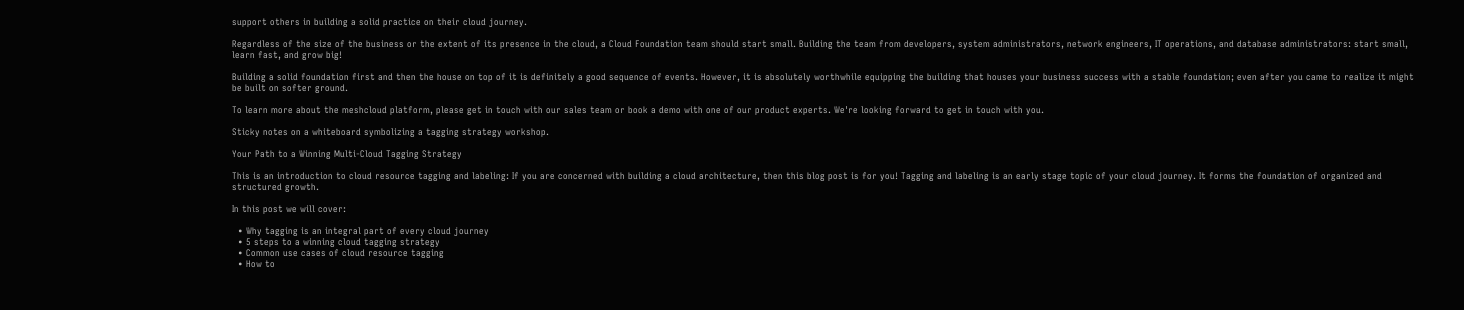support others in building a solid practice on their cloud journey.

Regardless of the size of the business or the extent of its presence in the cloud, a Cloud Foundation team should start small. Building the team from developers, system administrators, network engineers, IT operations, and database administrators: start small, learn fast, and grow big!

Building a solid foundation first and then the house on top of it is definitely a good sequence of events. However, it is absolutely worthwhile equipping the building that houses your business success with a stable foundation; even after you came to realize it might be built on softer ground.

To learn more about the meshcloud platform, please get in touch with our sales team or book a demo with one of our product experts. We're looking forward to get in touch with you.

Sticky notes on a whiteboard symbolizing a tagging strategy workshop.

Your Path to a Winning Multi-Cloud Tagging Strategy

This is an introduction to cloud resource tagging and labeling: If you are concerned with building a cloud architecture, then this blog post is for you! Tagging and labeling is an early stage topic of your cloud journey. It forms the foundation of organized and structured growth.

In this post we will cover:

  • Why tagging is an integral part of every cloud journey
  • 5 steps to a winning cloud tagging strategy
  • Common use cases of cloud resource tagging
  • How to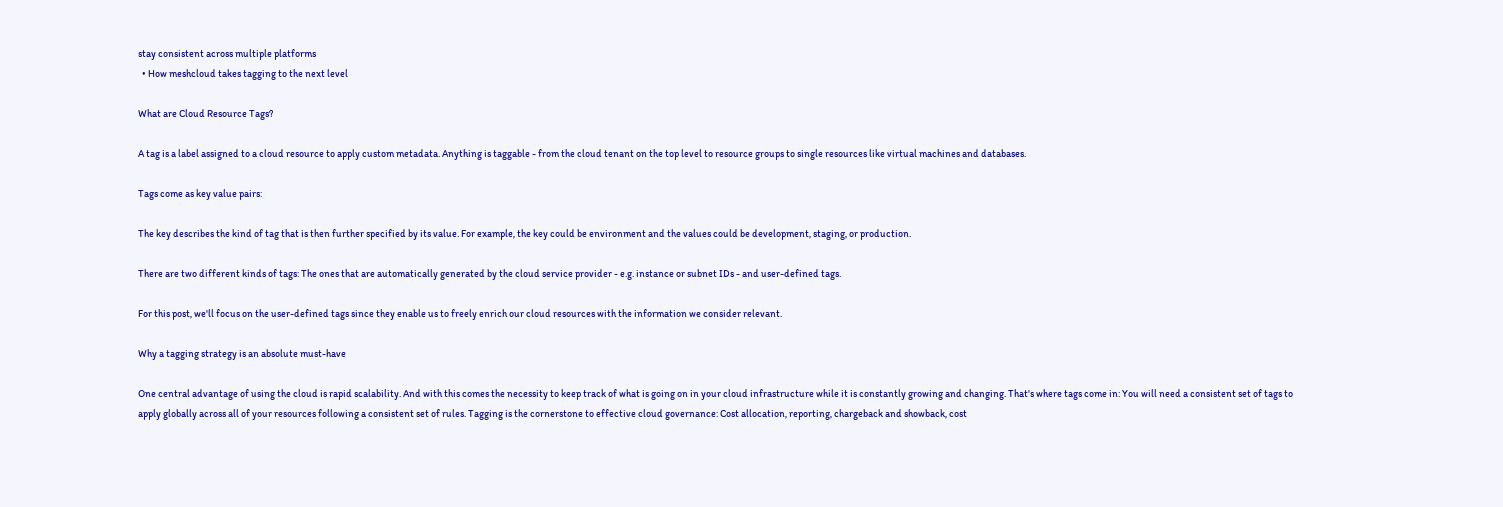stay consistent across multiple platforms
  • How meshcloud takes tagging to the next level

What are Cloud Resource Tags?

A tag is a label assigned to a cloud resource to apply custom metadata. Anything is taggable - from the cloud tenant on the top level to resource groups to single resources like virtual machines and databases.

Tags come as key value pairs:

The key describes the kind of tag that is then further specified by its value. For example, the key could be environment and the values could be development, staging, or production.

There are two different kinds of tags: The ones that are automatically generated by the cloud service provider - e.g. instance or subnet IDs - and user-defined tags.

For this post, we'll focus on the user-defined tags since they enable us to freely enrich our cloud resources with the information we consider relevant.

Why a tagging strategy is an absolute must-have

One central advantage of using the cloud is rapid scalability. And with this comes the necessity to keep track of what is going on in your cloud infrastructure while it is constantly growing and changing. That's where tags come in: You will need a consistent set of tags to apply globally across all of your resources following a consistent set of rules. Tagging is the cornerstone to effective cloud governance: Cost allocation, reporting, chargeback and showback, cost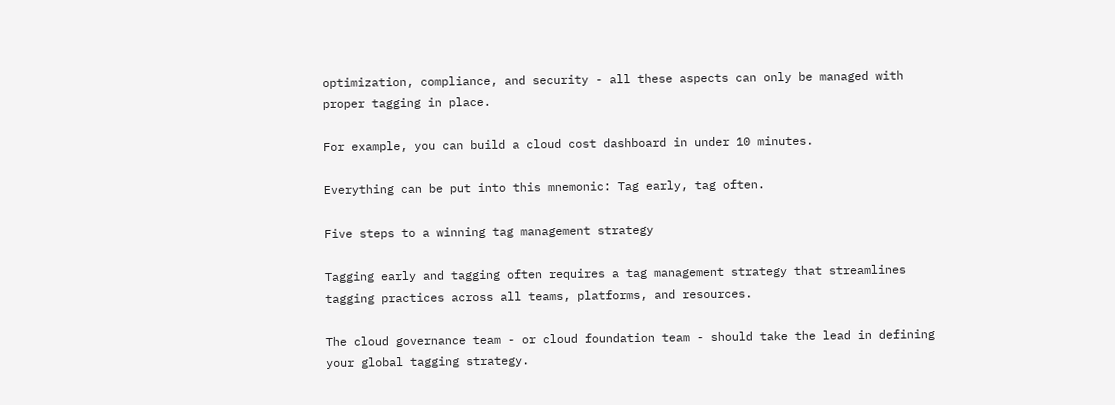optimization, compliance, and security - all these aspects can only be managed with proper tagging in place.

For example, you can build a cloud cost dashboard in under 10 minutes.

Everything can be put into this mnemonic: Tag early, tag often.

Five steps to a winning tag management strategy

Tagging early and tagging often requires a tag management strategy that streamlines tagging practices across all teams, platforms, and resources.

The cloud governance team - or cloud foundation team - should take the lead in defining your global tagging strategy.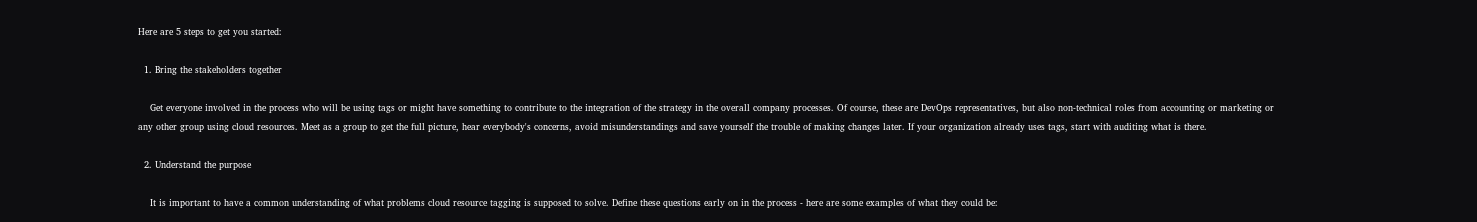Here are 5 steps to get you started:

  1. Bring the stakeholders together

    Get everyone involved in the process who will be using tags or might have something to contribute to the integration of the strategy in the overall company processes. Of course, these are DevOps representatives, but also non-technical roles from accounting or marketing or any other group using cloud resources. Meet as a group to get the full picture, hear everybody's concerns, avoid misunderstandings and save yourself the trouble of making changes later. If your organization already uses tags, start with auditing what is there.

  2. Understand the purpose

    It is important to have a common understanding of what problems cloud resource tagging is supposed to solve. Define these questions early on in the process - here are some examples of what they could be: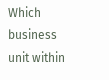Which business unit within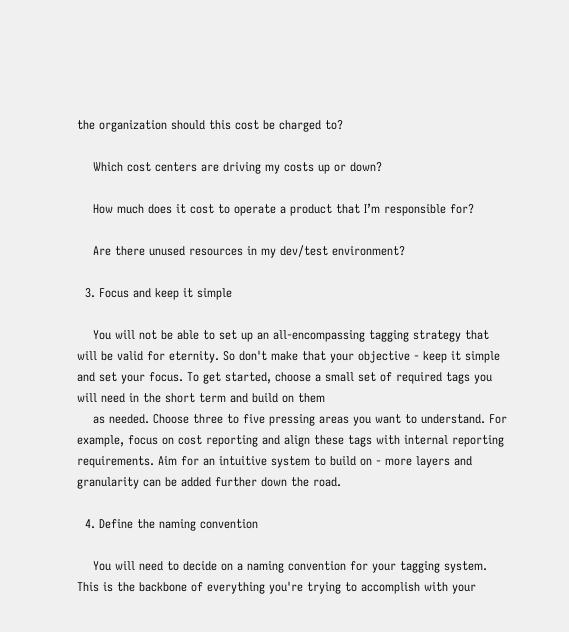the organization should this cost be charged to?

    Which cost centers are driving my costs up or down?

    How much does it cost to operate a product that I’m responsible for?

    Are there unused resources in my dev/test environment?

  3. Focus and keep it simple

    You will not be able to set up an all-encompassing tagging strategy that will be valid for eternity. So don't make that your objective - keep it simple and set your focus. To get started, choose a small set of required tags you will need in the short term and build on them
    as needed. Choose three to five pressing areas you want to understand. For example, focus on cost reporting and align these tags with internal reporting requirements. Aim for an intuitive system to build on - more layers and granularity can be added further down the road.

  4. Define the naming convention

    You will need to decide on a naming convention for your tagging system. This is the backbone of everything you're trying to accomplish with your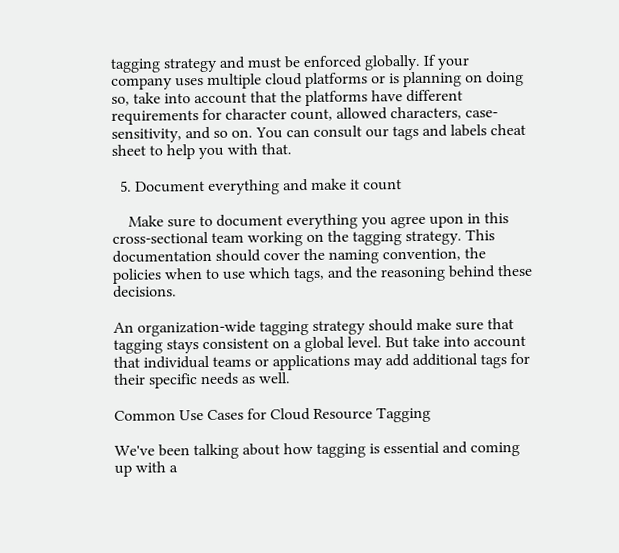tagging strategy and must be enforced globally. If your company uses multiple cloud platforms or is planning on doing so, take into account that the platforms have different requirements for character count, allowed characters, case-sensitivity, and so on. You can consult our tags and labels cheat sheet to help you with that.

  5. Document everything and make it count

    Make sure to document everything you agree upon in this cross-sectional team working on the tagging strategy. This documentation should cover the naming convention, the policies when to use which tags, and the reasoning behind these decisions.

An organization-wide tagging strategy should make sure that tagging stays consistent on a global level. But take into account that individual teams or applications may add additional tags for their specific needs as well.

Common Use Cases for Cloud Resource Tagging

We've been talking about how tagging is essential and coming up with a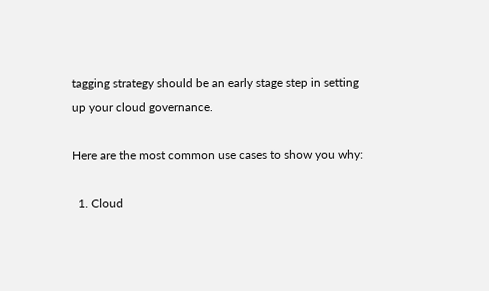tagging strategy should be an early stage step in setting up your cloud governance.

Here are the most common use cases to show you why:

  1. Cloud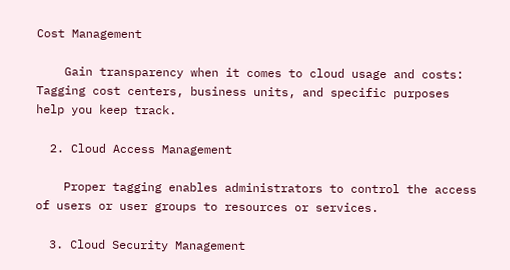Cost Management

    Gain transparency when it comes to cloud usage and costs: Tagging cost centers, business units, and specific purposes help you keep track.

  2. Cloud Access Management

    Proper tagging enables administrators to control the access of users or user groups to resources or services.

  3. Cloud Security Management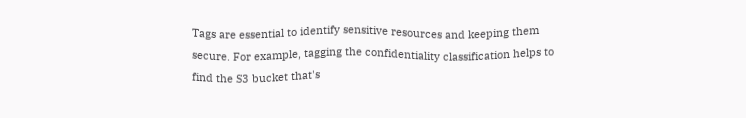Tags are essential to identify sensitive resources and keeping them secure. For example, tagging the confidentiality classification helps to find the S3 bucket that's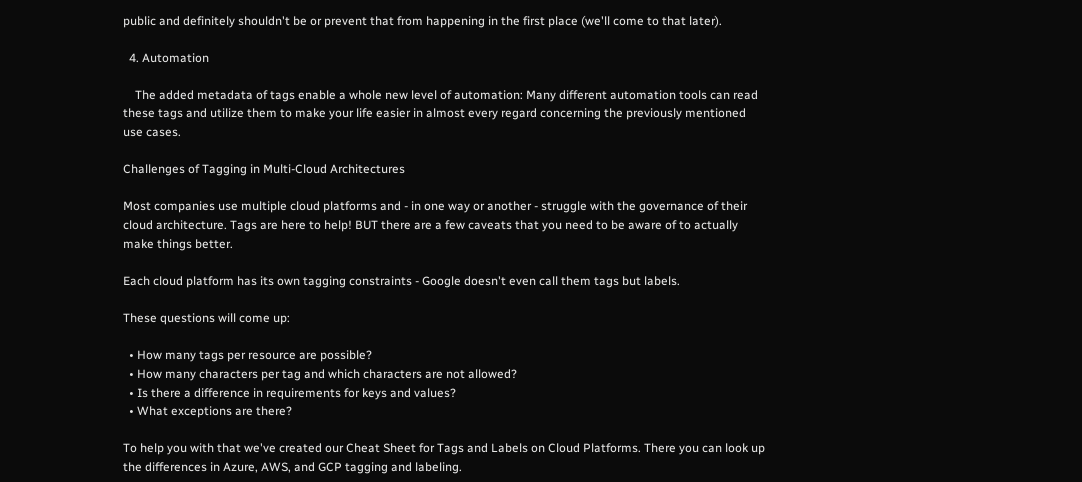public and definitely shouldn't be or prevent that from happening in the first place (we'll come to that later).

  4. Automation

    The added metadata of tags enable a whole new level of automation: Many different automation tools can read these tags and utilize them to make your life easier in almost every regard concerning the previously mentioned use cases.

Challenges of Tagging in Multi-Cloud Architectures

Most companies use multiple cloud platforms and - in one way or another - struggle with the governance of their cloud architecture. Tags are here to help! BUT there are a few caveats that you need to be aware of to actually make things better.

Each cloud platform has its own tagging constraints - Google doesn't even call them tags but labels.

These questions will come up:

  • How many tags per resource are possible?
  • How many characters per tag and which characters are not allowed?
  • Is there a difference in requirements for keys and values?
  • What exceptions are there?

To help you with that we've created our Cheat Sheet for Tags and Labels on Cloud Platforms. There you can look up the differences in Azure, AWS, and GCP tagging and labeling.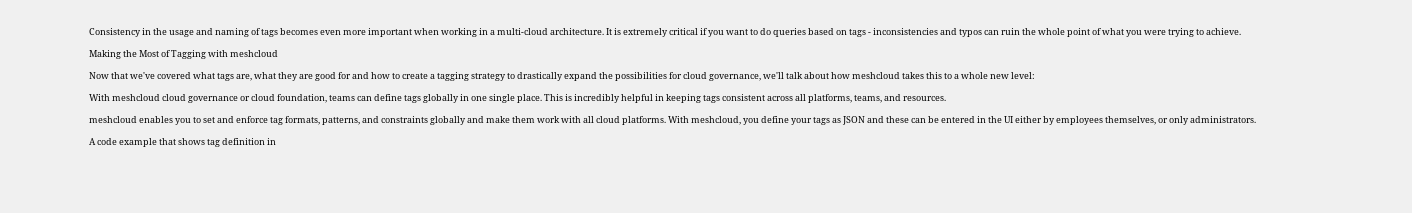Consistency in the usage and naming of tags becomes even more important when working in a multi-cloud architecture. It is extremely critical if you want to do queries based on tags - inconsistencies and typos can ruin the whole point of what you were trying to achieve.

Making the Most of Tagging with meshcloud

Now that we've covered what tags are, what they are good for and how to create a tagging strategy to drastically expand the possibilities for cloud governance, we'll talk about how meshcloud takes this to a whole new level:

With meshcloud cloud governance or cloud foundation, teams can define tags globally in one single place. This is incredibly helpful in keeping tags consistent across all platforms, teams, and resources.

meshcloud enables you to set and enforce tag formats, patterns, and constraints globally and make them work with all cloud platforms. With meshcloud, you define your tags as JSON and these can be entered in the UI either by employees themselves, or only administrators.

A code example that shows tag definition in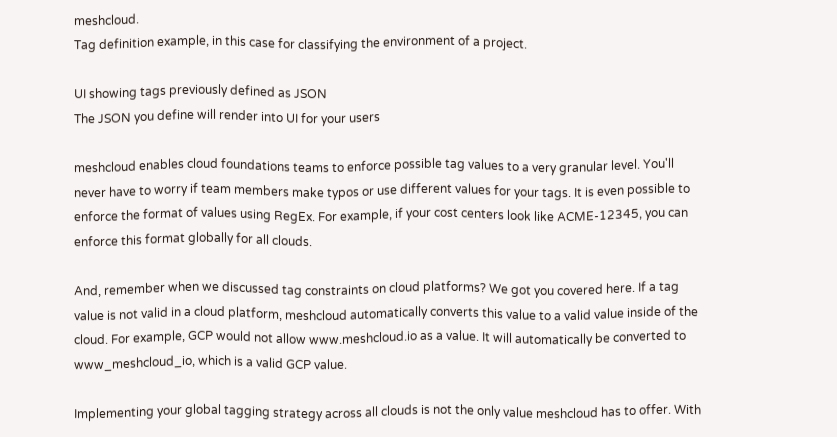meshcloud.
Tag definition example, in this case for classifying the environment of a project.

UI showing tags previously defined as JSON
The JSON you define will render into UI for your users

meshcloud enables cloud foundations teams to enforce possible tag values to a very granular level. You'll never have to worry if team members make typos or use different values for your tags. It is even possible to enforce the format of values using RegEx. For example, if your cost centers look like ACME-12345, you can enforce this format globally for all clouds.

And, remember when we discussed tag constraints on cloud platforms? We got you covered here. If a tag value is not valid in a cloud platform, meshcloud automatically converts this value to a valid value inside of the cloud. For example, GCP would not allow www.meshcloud.io as a value. It will automatically be converted to www_meshcloud_io, which is a valid GCP value.

Implementing your global tagging strategy across all clouds is not the only value meshcloud has to offer. With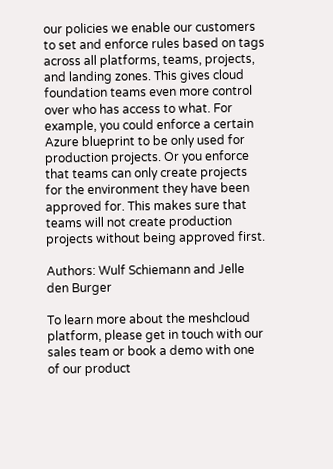our policies we enable our customers to set and enforce rules based on tags across all platforms, teams, projects, and landing zones. This gives cloud foundation teams even more control over who has access to what. For example, you could enforce a certain Azure blueprint to be only used for production projects. Or you enforce that teams can only create projects for the environment they have been approved for. This makes sure that teams will not create production projects without being approved first.

Authors: Wulf Schiemann and Jelle den Burger

To learn more about the meshcloud platform, please get in touch with our sales team or book a demo with one of our product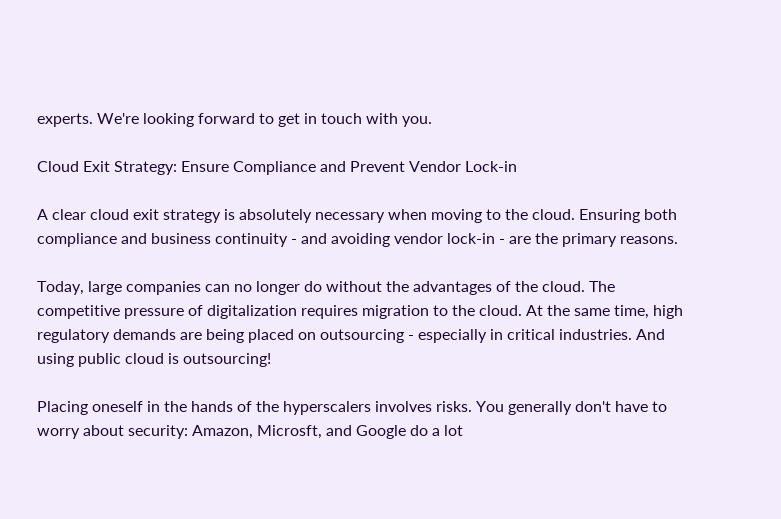experts. We're looking forward to get in touch with you.

Cloud Exit Strategy: Ensure Compliance and Prevent Vendor Lock-in

A clear cloud exit strategy is absolutely necessary when moving to the cloud. Ensuring both compliance and business continuity - and avoiding vendor lock-in - are the primary reasons.

Today, large companies can no longer do without the advantages of the cloud. The competitive pressure of digitalization requires migration to the cloud. At the same time, high regulatory demands are being placed on outsourcing - especially in critical industries. And using public cloud is outsourcing!

Placing oneself in the hands of the hyperscalers involves risks. You generally don't have to worry about security: Amazon, Microsft, and Google do a lot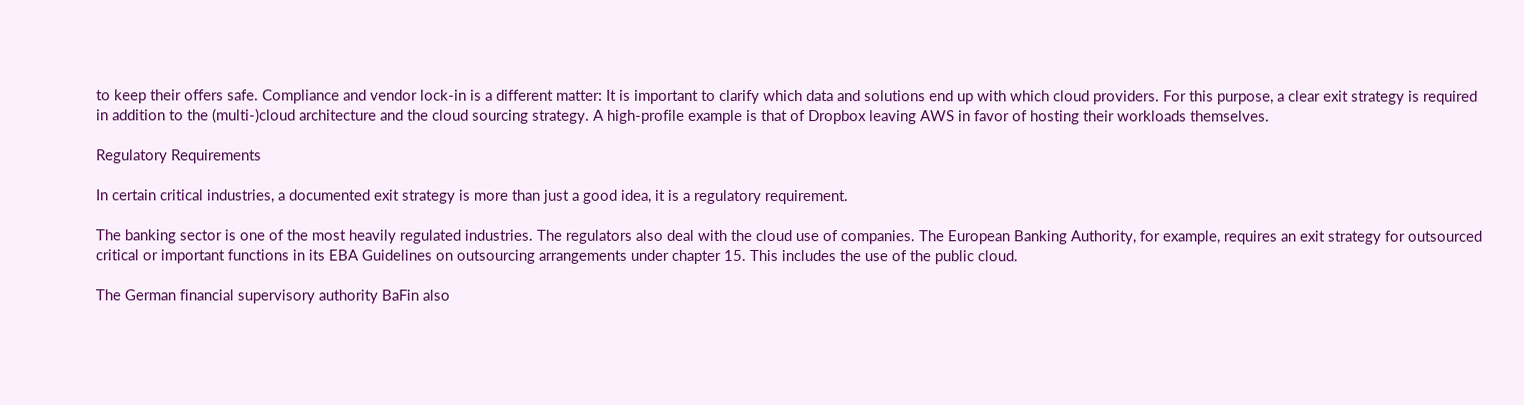to keep their offers safe. Compliance and vendor lock-in is a different matter: It is important to clarify which data and solutions end up with which cloud providers. For this purpose, a clear exit strategy is required in addition to the (multi-)cloud architecture and the cloud sourcing strategy. A high-profile example is that of Dropbox leaving AWS in favor of hosting their workloads themselves.

Regulatory Requirements

In certain critical industries, a documented exit strategy is more than just a good idea, it is a regulatory requirement.

The banking sector is one of the most heavily regulated industries. The regulators also deal with the cloud use of companies. The European Banking Authority, for example, requires an exit strategy for outsourced critical or important functions in its EBA Guidelines on outsourcing arrangements under chapter 15. This includes the use of the public cloud.

The German financial supervisory authority BaFin also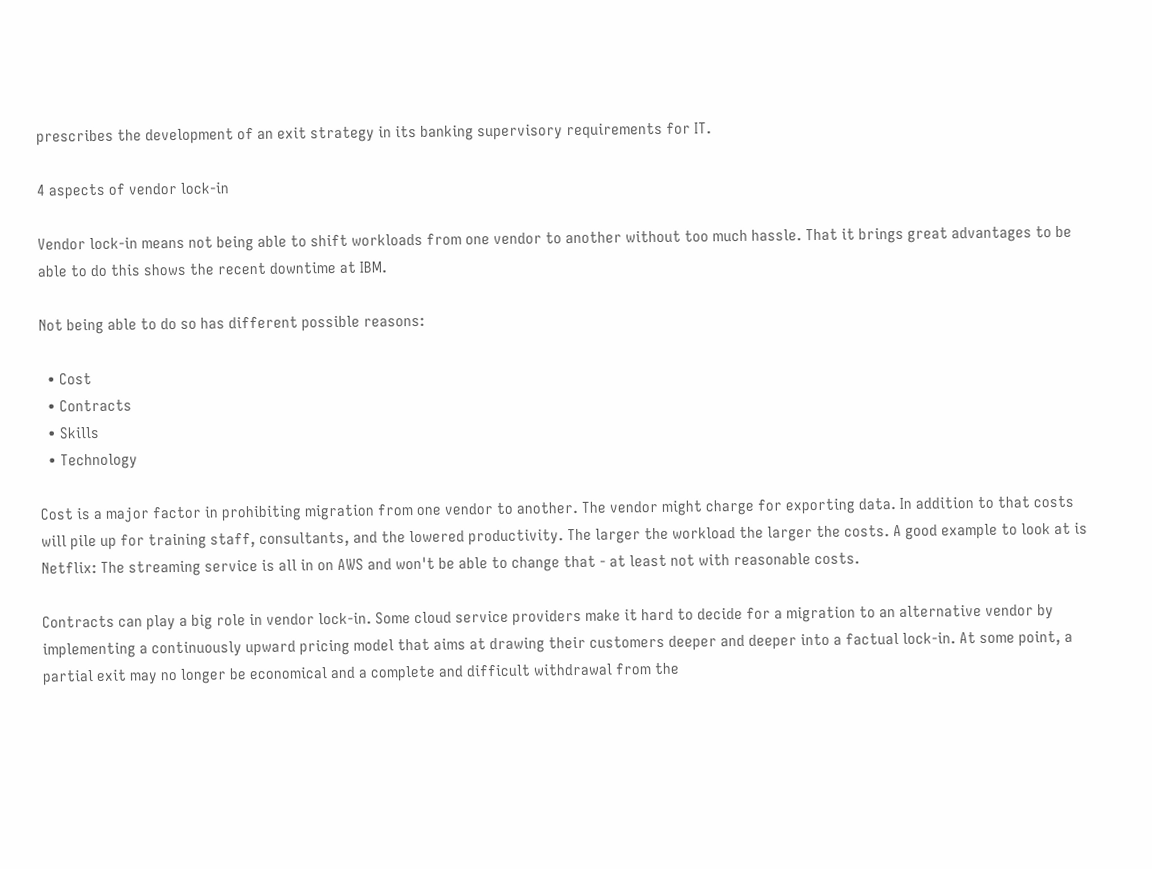prescribes the development of an exit strategy in its banking supervisory requirements for IT.

4 aspects of vendor lock-in

Vendor lock-in means not being able to shift workloads from one vendor to another without too much hassle. That it brings great advantages to be able to do this shows the recent downtime at IBM.

Not being able to do so has different possible reasons:

  • Cost
  • Contracts
  • Skills
  • Technology

Cost is a major factor in prohibiting migration from one vendor to another. The vendor might charge for exporting data. In addition to that costs will pile up for training staff, consultants, and the lowered productivity. The larger the workload the larger the costs. A good example to look at is Netflix: The streaming service is all in on AWS and won't be able to change that - at least not with reasonable costs.

Contracts can play a big role in vendor lock-in. Some cloud service providers make it hard to decide for a migration to an alternative vendor by implementing a continuously upward pricing model that aims at drawing their customers deeper and deeper into a factual lock-in. At some point, a partial exit may no longer be economical and a complete and difficult withdrawal from the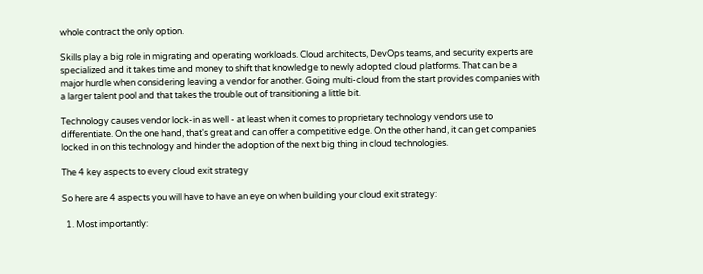whole contract the only option.

Skills play a big role in migrating and operating workloads. Cloud architects, DevOps teams, and security experts are specialized and it takes time and money to shift that knowledge to newly adopted cloud platforms. That can be a major hurdle when considering leaving a vendor for another. Going multi-cloud from the start provides companies with a larger talent pool and that takes the trouble out of transitioning a little bit.

Technology causes vendor lock-in as well - at least when it comes to proprietary technology vendors use to differentiate. On the one hand, that's great and can offer a competitive edge. On the other hand, it can get companies locked in on this technology and hinder the adoption of the next big thing in cloud technologies.

The 4 key aspects to every cloud exit strategy

So here are 4 aspects you will have to have an eye on when building your cloud exit strategy:

  1. Most importantly: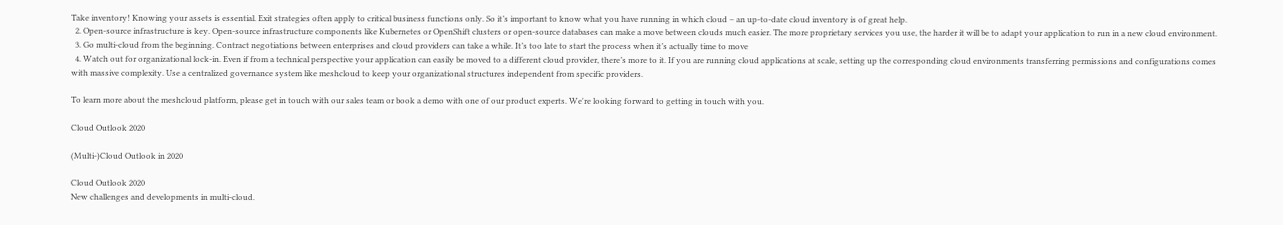Take inventory! Knowing your assets is essential. Exit strategies often apply to critical business functions only. So it’s important to know what you have running in which cloud – an up-to-date cloud inventory is of great help.
  2. Open-source infrastructure is key. Open-source infrastructure components like Kubernetes or OpenShift clusters or open-source databases can make a move between clouds much easier. The more proprietary services you use, the harder it will be to adapt your application to run in a new cloud environment.
  3. Go multi-cloud from the beginning. Contract negotiations between enterprises and cloud providers can take a while. It’s too late to start the process when it’s actually time to move
  4. Watch out for organizational lock-in. Even if from a technical perspective your application can easily be moved to a different cloud provider, there’s more to it. If you are running cloud applications at scale, setting up the corresponding cloud environments transferring permissions and configurations comes with massive complexity. Use a centralized governance system like meshcloud to keep your organizational structures independent from specific providers.

To learn more about the meshcloud platform, please get in touch with our sales team or book a demo with one of our product experts. We're looking forward to getting in touch with you.

Cloud Outlook 2020

(Multi-)Cloud Outlook in 2020

Cloud Outlook 2020
New challenges and developments in multi-cloud.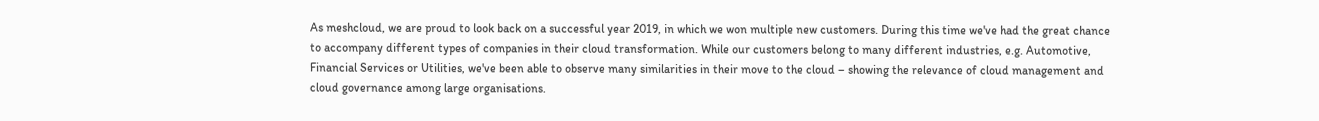As meshcloud, we are proud to look back on a successful year 2019, in which we won multiple new customers. During this time we've had the great chance to accompany different types of companies in their cloud transformation. While our customers belong to many different industries, e.g. Automotive, Financial Services or Utilities, we've been able to observe many similarities in their move to the cloud – showing the relevance of cloud management and cloud governance among large organisations.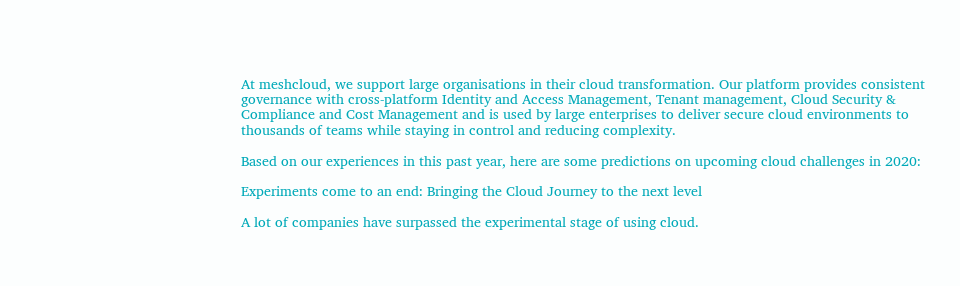At meshcloud, we support large organisations in their cloud transformation. Our platform provides consistent governance with cross-platform Identity and Access Management, Tenant management, Cloud Security & Compliance and Cost Management and is used by large enterprises to deliver secure cloud environments to thousands of teams while staying in control and reducing complexity.

Based on our experiences in this past year, here are some predictions on upcoming cloud challenges in 2020:

Experiments come to an end: Bringing the Cloud Journey to the next level

A lot of companies have surpassed the experimental stage of using cloud.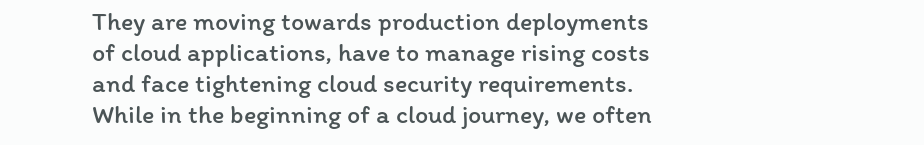They are moving towards production deployments of cloud applications, have to manage rising costs and face tightening cloud security requirements. While in the beginning of a cloud journey, we often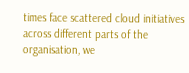times face scattered cloud initiatives across different parts of the organisation, we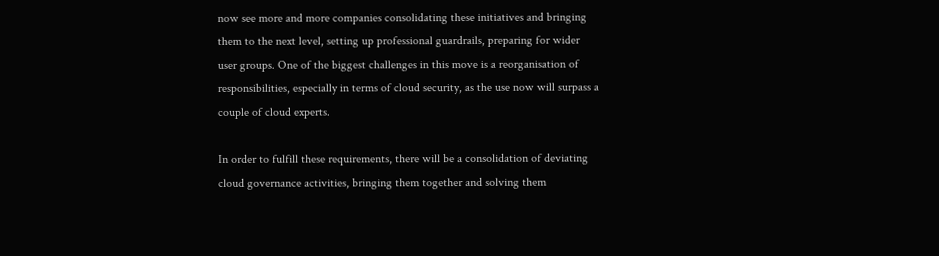now see more and more companies consolidating these initiatives and bringing them to the next level, setting up professional guardrails, preparing for wider user groups. One of the biggest challenges in this move is a reorganisation of responsibilities, especially in terms of cloud security, as the use now will surpass a couple of cloud experts.

In order to fulfill these requirements, there will be a consolidation of deviating cloud governance activities, bringing them together and solving them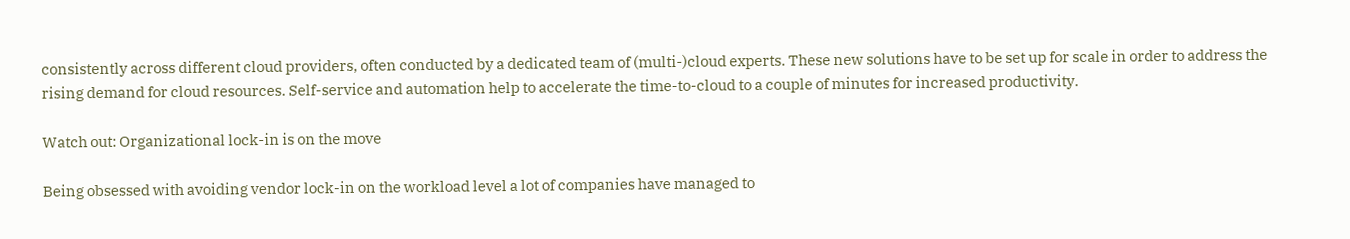consistently across different cloud providers, often conducted by a dedicated team of (multi-)cloud experts. These new solutions have to be set up for scale in order to address the rising demand for cloud resources. Self-service and automation help to accelerate the time-to-cloud to a couple of minutes for increased productivity.

Watch out: Organizational lock-in is on the move

Being obsessed with avoiding vendor lock-in on the workload level a lot of companies have managed to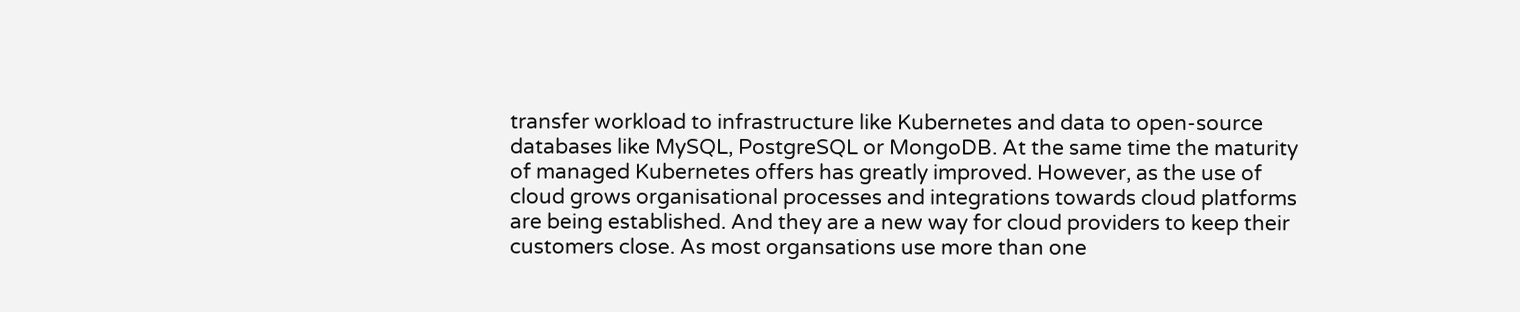transfer workload to infrastructure like Kubernetes and data to open-source databases like MySQL, PostgreSQL or MongoDB. At the same time the maturity of managed Kubernetes offers has greatly improved. However, as the use of cloud grows organisational processes and integrations towards cloud platforms are being established. And they are a new way for cloud providers to keep their customers close. As most organsations use more than one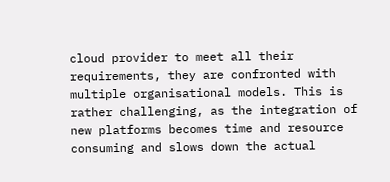cloud provider to meet all their requirements, they are confronted with multiple organisational models. This is rather challenging, as the integration of new platforms becomes time and resource consuming and slows down the actual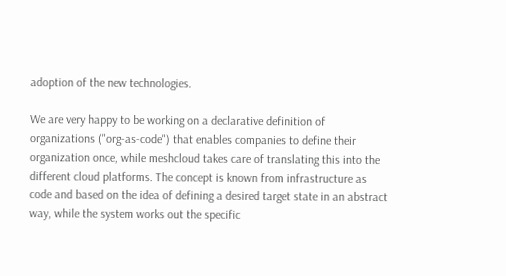adoption of the new technologies.

We are very happy to be working on a declarative definition of organizations ("org-as-code") that enables companies to define their organization once, while meshcloud takes care of translating this into the different cloud platforms. The concept is known from infrastructure as code and based on the idea of defining a desired target state in an abstract way, while the system works out the specific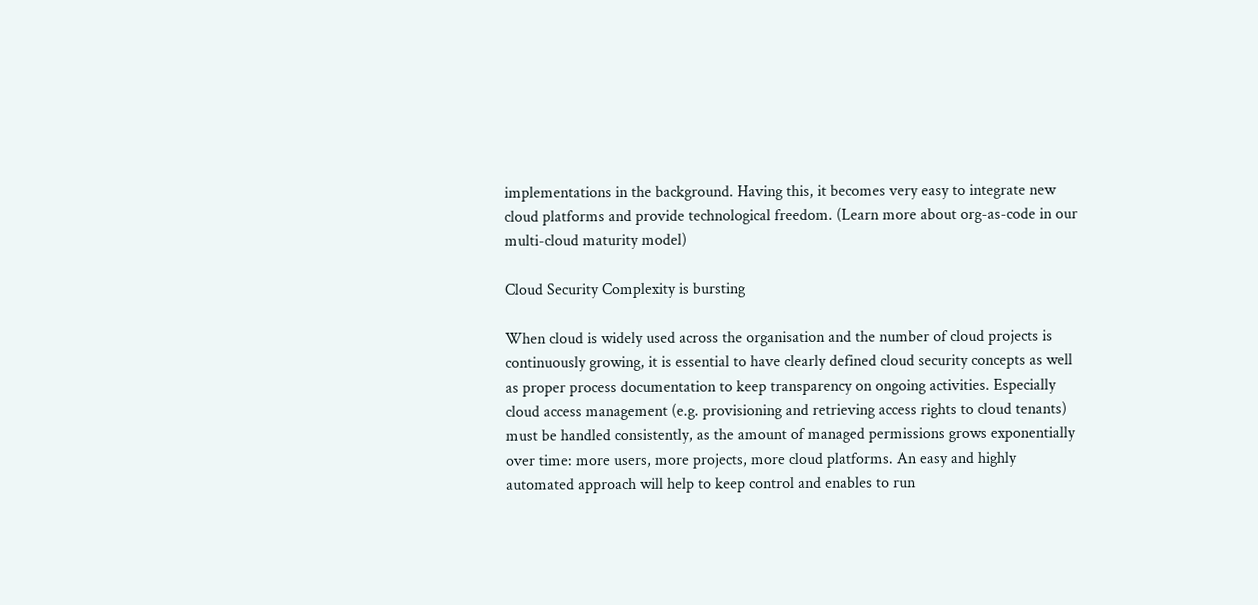implementations in the background. Having this, it becomes very easy to integrate new cloud platforms and provide technological freedom. (Learn more about org-as-code in our multi-cloud maturity model)

Cloud Security Complexity is bursting

When cloud is widely used across the organisation and the number of cloud projects is continuously growing, it is essential to have clearly defined cloud security concepts as well as proper process documentation to keep transparency on ongoing activities. Especially cloud access management (e.g. provisioning and retrieving access rights to cloud tenants) must be handled consistently, as the amount of managed permissions grows exponentially over time: more users, more projects, more cloud platforms. An easy and highly automated approach will help to keep control and enables to run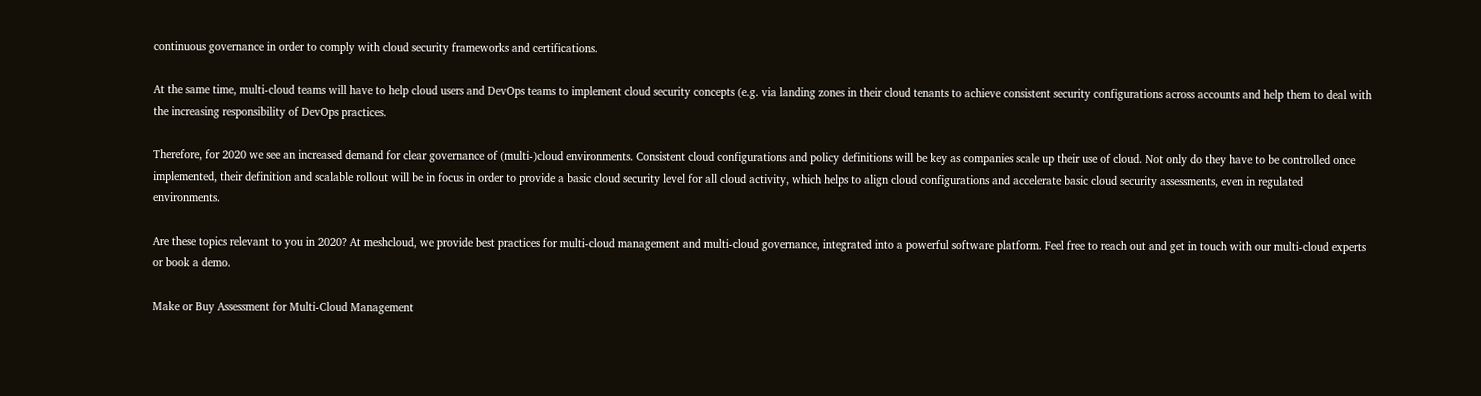continuous governance in order to comply with cloud security frameworks and certifications.

At the same time, multi-cloud teams will have to help cloud users and DevOps teams to implement cloud security concepts (e.g. via landing zones in their cloud tenants to achieve consistent security configurations across accounts and help them to deal with the increasing responsibility of DevOps practices.

Therefore, for 2020 we see an increased demand for clear governance of (multi-)cloud environments. Consistent cloud configurations and policy definitions will be key as companies scale up their use of cloud. Not only do they have to be controlled once implemented, their definition and scalable rollout will be in focus in order to provide a basic cloud security level for all cloud activity, which helps to align cloud configurations and accelerate basic cloud security assessments, even in regulated environments.

Are these topics relevant to you in 2020? At meshcloud, we provide best practices for multi-cloud management and multi-cloud governance, integrated into a powerful software platform. Feel free to reach out and get in touch with our multi-cloud experts or book a demo.

Make or Buy Assessment for Multi-Cloud Management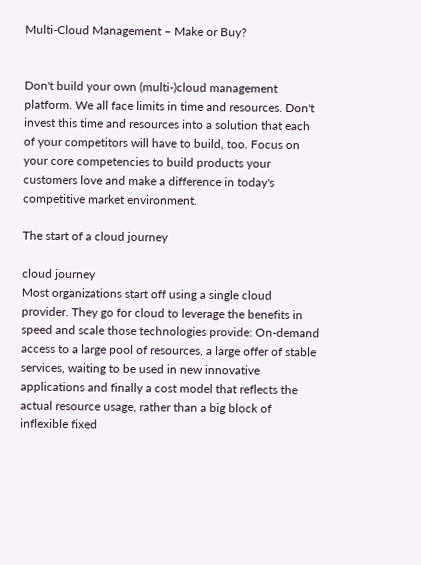Multi-Cloud Management – Make or Buy?


Don't build your own (multi-)cloud management platform. We all face limits in time and resources. Don't invest this time and resources into a solution that each of your competitors will have to build, too. Focus on your core competencies to build products your customers love and make a difference in today's competitive market environment.

The start of a cloud journey

cloud journey
Most organizations start off using a single cloud provider. They go for cloud to leverage the benefits in speed and scale those technologies provide: On-demand access to a large pool of resources, a large offer of stable services, waiting to be used in new innovative applications and finally a cost model that reflects the actual resource usage, rather than a big block of inflexible fixed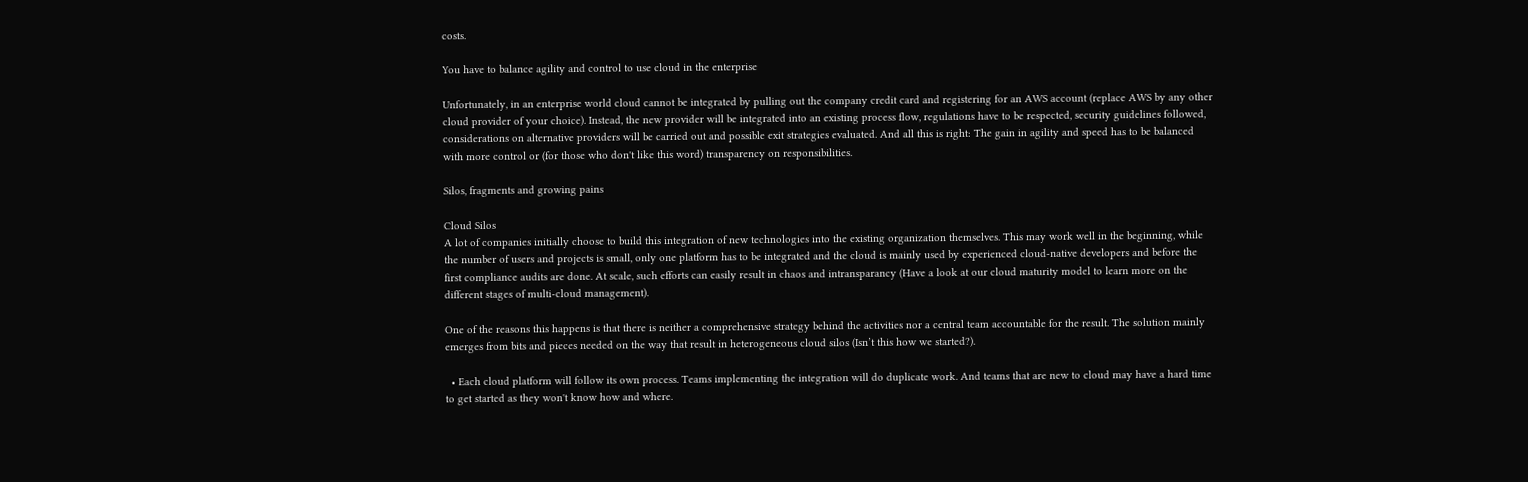costs.

You have to balance agility and control to use cloud in the enterprise

Unfortunately, in an enterprise world cloud cannot be integrated by pulling out the company credit card and registering for an AWS account (replace AWS by any other cloud provider of your choice). Instead, the new provider will be integrated into an existing process flow, regulations have to be respected, security guidelines followed, considerations on alternative providers will be carried out and possible exit strategies evaluated. And all this is right: The gain in agility and speed has to be balanced with more control or (for those who don't like this word) transparency on responsibilities.

Silos, fragments and growing pains

Cloud Silos
A lot of companies initially choose to build this integration of new technologies into the existing organization themselves. This may work well in the beginning, while the number of users and projects is small, only one platform has to be integrated and the cloud is mainly used by experienced cloud-native developers and before the first compliance audits are done. At scale, such efforts can easily result in chaos and intransparancy (Have a look at our cloud maturity model to learn more on the different stages of multi-cloud management).

One of the reasons this happens is that there is neither a comprehensive strategy behind the activities nor a central team accountable for the result. The solution mainly emerges from bits and pieces needed on the way that result in heterogeneous cloud silos (Isn’t this how we started?).

  • Each cloud platform will follow its own process. Teams implementing the integration will do duplicate work. And teams that are new to cloud may have a hard time to get started as they won't know how and where.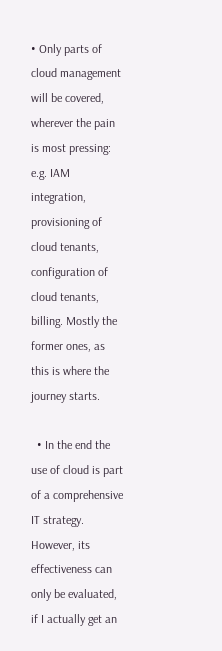• Only parts of cloud management will be covered, wherever the pain is most pressing: e.g. IAM integration, provisioning of cloud tenants, configuration of cloud tenants, billing. Mostly the former ones, as this is where the journey starts.

  • In the end the use of cloud is part of a comprehensive IT strategy. However, its effectiveness can only be evaluated, if I actually get an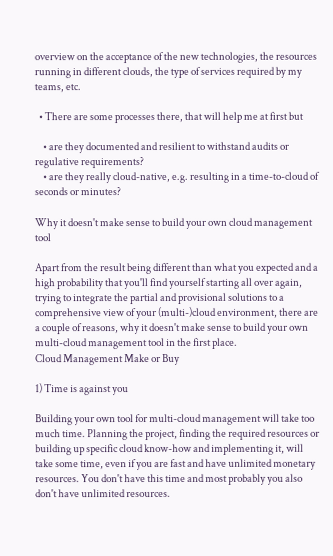overview on the acceptance of the new technologies, the resources running in different clouds, the type of services required by my teams, etc.

  • There are some processes there, that will help me at first but

    • are they documented and resilient to withstand audits or regulative requirements?
    • are they really cloud-native, e.g. resulting in a time-to-cloud of seconds or minutes?

Why it doesn't make sense to build your own cloud management tool

Apart from the result being different than what you expected and a high probability that you'll find yourself starting all over again, trying to integrate the partial and provisional solutions to a comprehensive view of your (multi-)cloud environment, there are a couple of reasons, why it doesn't make sense to build your own multi-cloud management tool in the first place.
Cloud Management Make or Buy

1) Time is against you

Building your own tool for multi-cloud management will take too much time. Planning the project, finding the required resources or building up specific cloud know-how and implementing it, will take some time, even if you are fast and have unlimited monetary resources. You don't have this time and most probably you also don't have unlimited resources.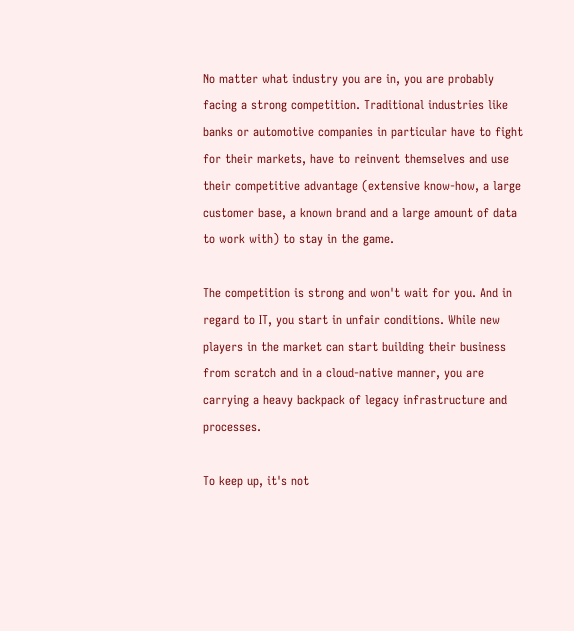No matter what industry you are in, you are probably facing a strong competition. Traditional industries like banks or automotive companies in particular have to fight for their markets, have to reinvent themselves and use their competitive advantage (extensive know-how, a large customer base, a known brand and a large amount of data to work with) to stay in the game.

The competition is strong and won't wait for you. And in regard to IT, you start in unfair conditions. While new players in the market can start building their business from scratch and in a cloud-native manner, you are carrying a heavy backpack of legacy infrastructure and processes.

To keep up, it's not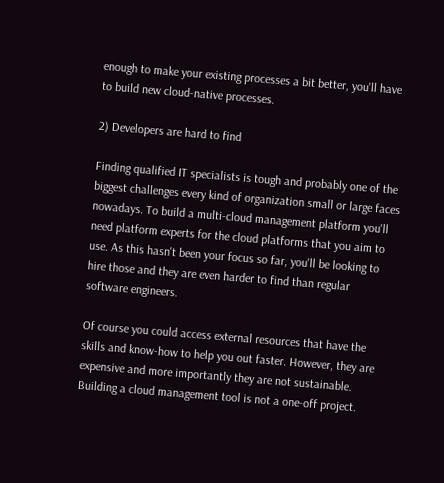enough to make your existing processes a bit better, you'll have to build new cloud-native processes.

2) Developers are hard to find

Finding qualified IT specialists is tough and probably one of the biggest challenges every kind of organization small or large faces nowadays. To build a multi-cloud management platform you'll need platform experts for the cloud platforms that you aim to use. As this hasn't been your focus so far, you'll be looking to hire those and they are even harder to find than regular software engineers.

Of course you could access external resources that have the skills and know-how to help you out faster. However, they are expensive and more importantly they are not sustainable. Building a cloud management tool is not a one-off project.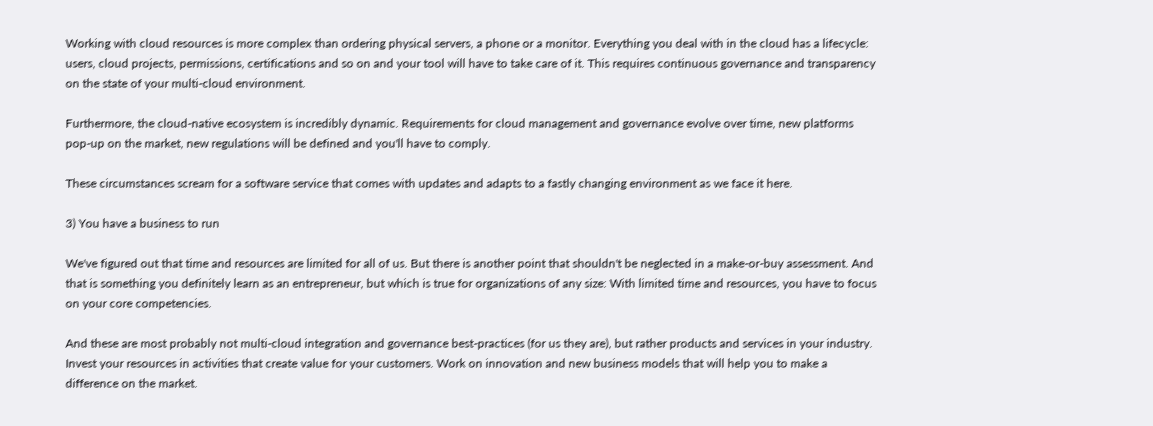Working with cloud resources is more complex than ordering physical servers, a phone or a monitor. Everything you deal with in the cloud has a lifecycle: users, cloud projects, permissions, certifications and so on and your tool will have to take care of it. This requires continuous governance and transparency on the state of your multi-cloud environment.

Furthermore, the cloud-native ecosystem is incredibly dynamic. Requirements for cloud management and governance evolve over time, new platforms pop-up on the market, new regulations will be defined and you'll have to comply.

These circumstances scream for a software service that comes with updates and adapts to a fastly changing environment as we face it here.

3) You have a business to run

We've figured out that time and resources are limited for all of us. But there is another point that shouldn't be neglected in a make-or-buy assessment. And that is something you definitely learn as an entrepreneur, but which is true for organizations of any size: With limited time and resources, you have to focus on your core competencies.

And these are most probably not multi-cloud integration and governance best-practices (for us they are), but rather products and services in your industry. Invest your resources in activities that create value for your customers. Work on innovation and new business models that will help you to make a difference on the market.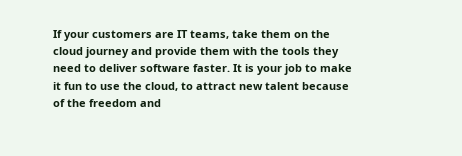If your customers are IT teams, take them on the cloud journey and provide them with the tools they need to deliver software faster. It is your job to make it fun to use the cloud, to attract new talent because of the freedom and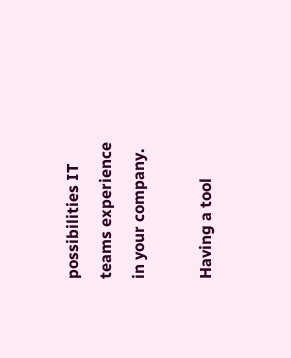possibilities IT teams experience in your company.

Having a tool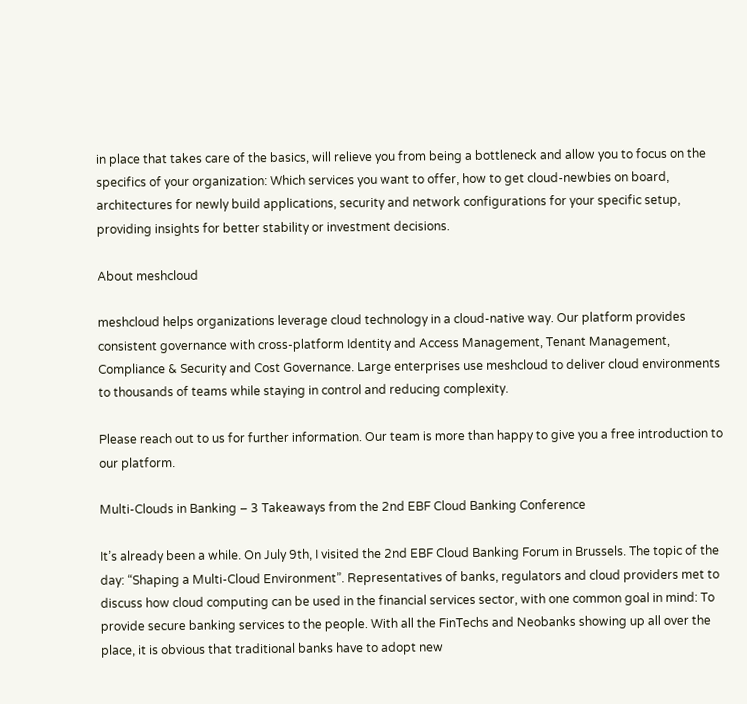in place that takes care of the basics, will relieve you from being a bottleneck and allow you to focus on the specifics of your organization: Which services you want to offer, how to get cloud-newbies on board, architectures for newly build applications, security and network configurations for your specific setup, providing insights for better stability or investment decisions.

About meshcloud

meshcloud helps organizations leverage cloud technology in a cloud-native way. Our platform provides consistent governance with cross-platform Identity and Access Management, Tenant Management, Compliance & Security and Cost Governance. Large enterprises use meshcloud to deliver cloud environments to thousands of teams while staying in control and reducing complexity.

Please reach out to us for further information. Our team is more than happy to give you a free introduction to our platform.

Multi-Clouds in Banking – 3 Takeaways from the 2nd EBF Cloud Banking Conference

It’s already been a while. On July 9th, I visited the 2nd EBF Cloud Banking Forum in Brussels. The topic of the day: “Shaping a Multi-Cloud Environment”. Representatives of banks, regulators and cloud providers met to discuss how cloud computing can be used in the financial services sector, with one common goal in mind: To provide secure banking services to the people. With all the FinTechs and Neobanks showing up all over the place, it is obvious that traditional banks have to adopt new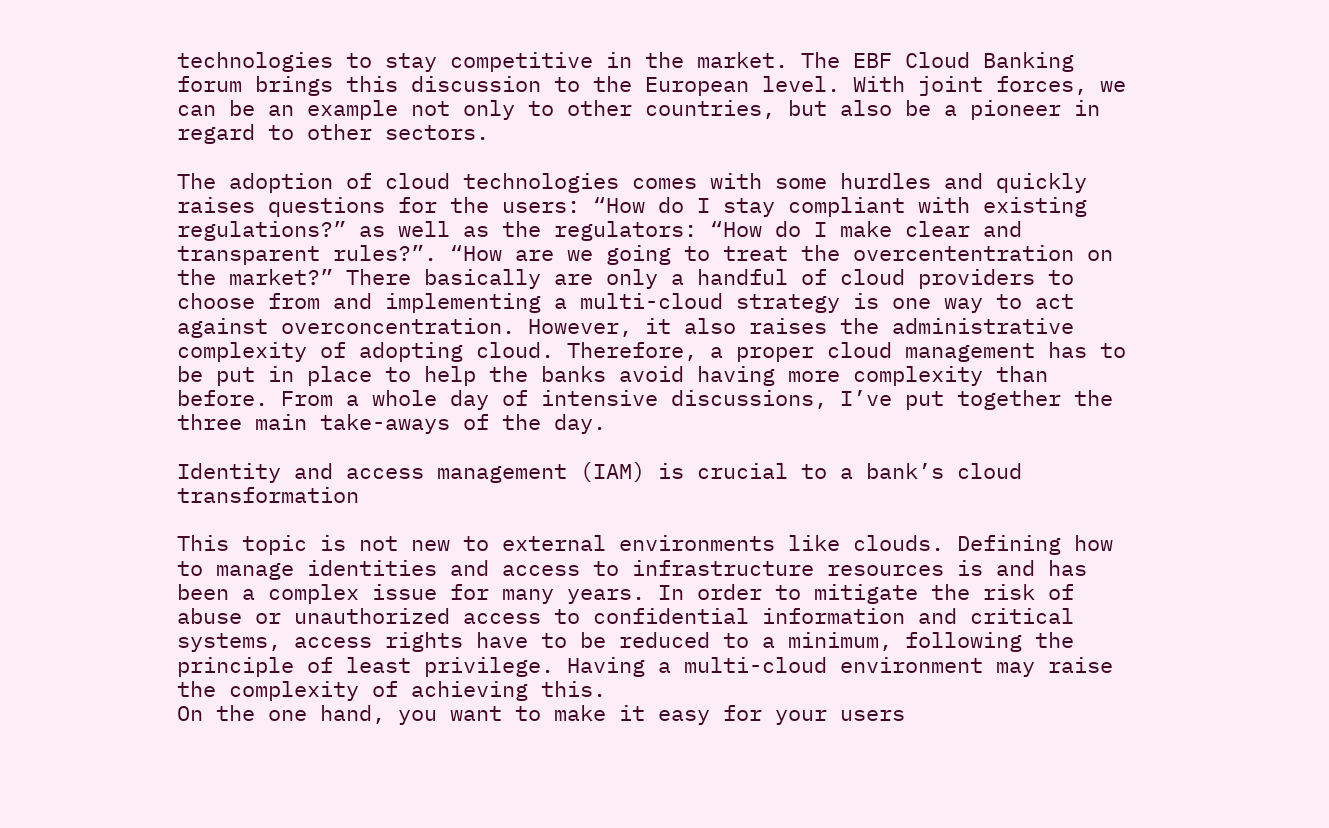technologies to stay competitive in the market. The EBF Cloud Banking forum brings this discussion to the European level. With joint forces, we can be an example not only to other countries, but also be a pioneer in regard to other sectors.

The adoption of cloud technologies comes with some hurdles and quickly raises questions for the users: “How do I stay compliant with existing regulations?” as well as the regulators: “How do I make clear and transparent rules?”. “How are we going to treat the overcententration on the market?” There basically are only a handful of cloud providers to choose from and implementing a multi-cloud strategy is one way to act against overconcentration. However, it also raises the administrative complexity of adopting cloud. Therefore, a proper cloud management has to be put in place to help the banks avoid having more complexity than before. From a whole day of intensive discussions, I’ve put together the three main take-aways of the day.

Identity and access management (IAM) is crucial to a bank’s cloud transformation

This topic is not new to external environments like clouds. Defining how to manage identities and access to infrastructure resources is and has been a complex issue for many years. In order to mitigate the risk of abuse or unauthorized access to confidential information and critical systems, access rights have to be reduced to a minimum, following the principle of least privilege. Having a multi-cloud environment may raise the complexity of achieving this.
On the one hand, you want to make it easy for your users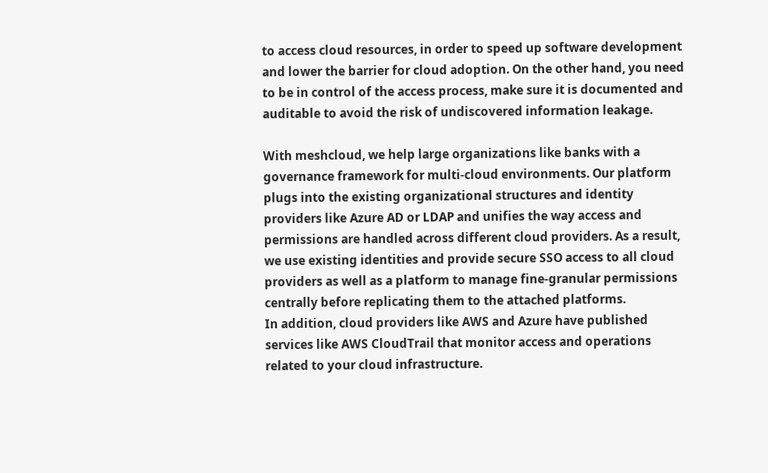to access cloud resources, in order to speed up software development and lower the barrier for cloud adoption. On the other hand, you need to be in control of the access process, make sure it is documented and auditable to avoid the risk of undiscovered information leakage.

With meshcloud, we help large organizations like banks with a governance framework for multi-cloud environments. Our platform plugs into the existing organizational structures and identity providers like Azure AD or LDAP and unifies the way access and permissions are handled across different cloud providers. As a result, we use existing identities and provide secure SSO access to all cloud providers as well as a platform to manage fine-granular permissions centrally before replicating them to the attached platforms.
In addition, cloud providers like AWS and Azure have published services like AWS CloudTrail that monitor access and operations related to your cloud infrastructure.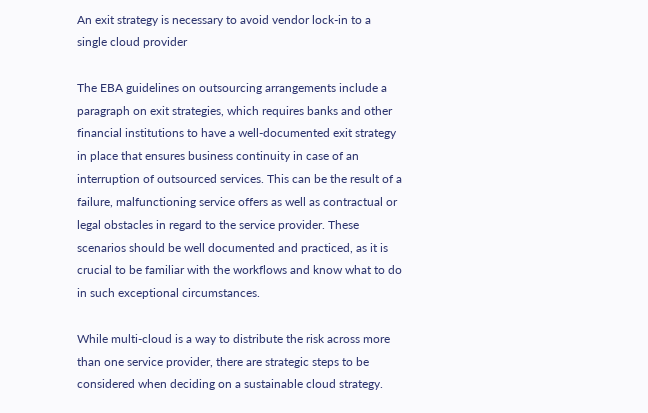An exit strategy is necessary to avoid vendor lock-in to a single cloud provider

The EBA guidelines on outsourcing arrangements include a paragraph on exit strategies, which requires banks and other financial institutions to have a well-documented exit strategy in place that ensures business continuity in case of an interruption of outsourced services. This can be the result of a failure, malfunctioning service offers as well as contractual or legal obstacles in regard to the service provider. These scenarios should be well documented and practiced, as it is crucial to be familiar with the workflows and know what to do in such exceptional circumstances.

While multi-cloud is a way to distribute the risk across more than one service provider, there are strategic steps to be considered when deciding on a sustainable cloud strategy.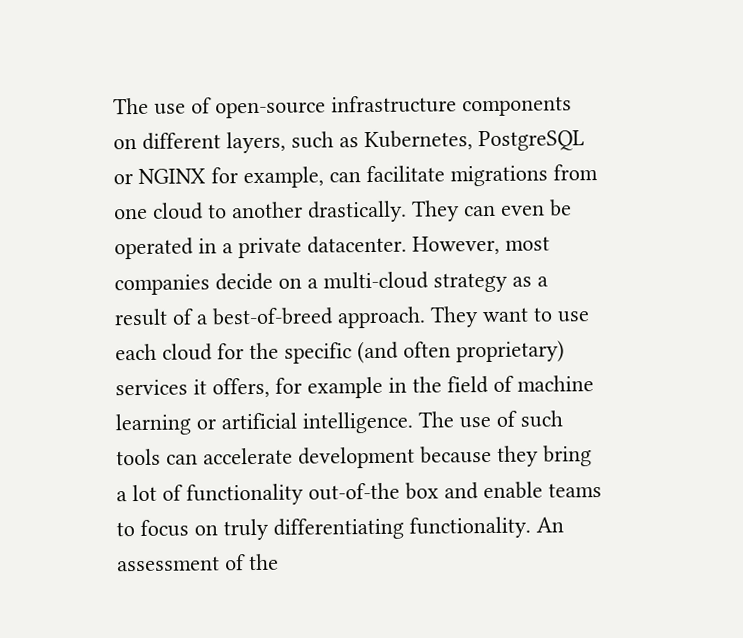The use of open-source infrastructure components on different layers, such as Kubernetes, PostgreSQL or NGINX for example, can facilitate migrations from one cloud to another drastically. They can even be operated in a private datacenter. However, most companies decide on a multi-cloud strategy as a result of a best-of-breed approach. They want to use each cloud for the specific (and often proprietary) services it offers, for example in the field of machine learning or artificial intelligence. The use of such tools can accelerate development because they bring a lot of functionality out-of-the box and enable teams to focus on truly differentiating functionality. An assessment of the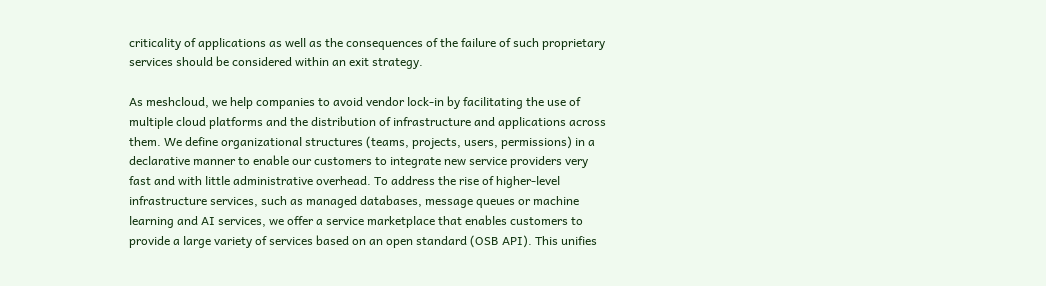criticality of applications as well as the consequences of the failure of such proprietary services should be considered within an exit strategy.

As meshcloud, we help companies to avoid vendor lock-in by facilitating the use of multiple cloud platforms and the distribution of infrastructure and applications across them. We define organizational structures (teams, projects, users, permissions) in a declarative manner to enable our customers to integrate new service providers very fast and with little administrative overhead. To address the rise of higher-level infrastructure services, such as managed databases, message queues or machine learning and AI services, we offer a service marketplace that enables customers to provide a large variety of services based on an open standard (OSB API). This unifies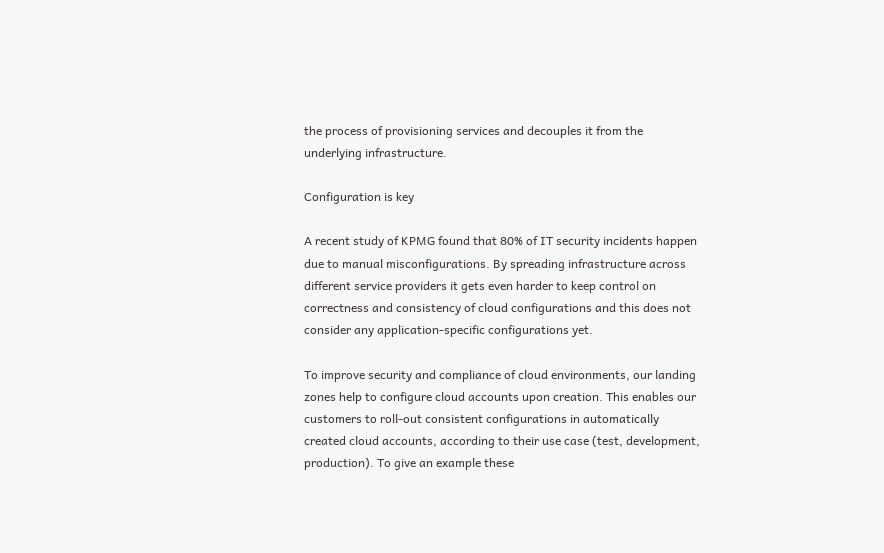the process of provisioning services and decouples it from the underlying infrastructure.

Configuration is key

A recent study of KPMG found that 80% of IT security incidents happen due to manual misconfigurations. By spreading infrastructure across different service providers it gets even harder to keep control on correctness and consistency of cloud configurations and this does not consider any application-specific configurations yet.

To improve security and compliance of cloud environments, our landing zones help to configure cloud accounts upon creation. This enables our customers to roll-out consistent configurations in automatically created cloud accounts, according to their use case (test, development, production). To give an example these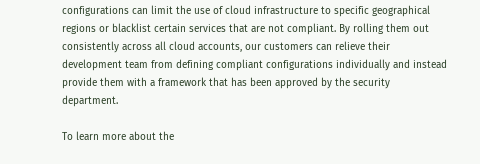configurations can limit the use of cloud infrastructure to specific geographical regions or blacklist certain services that are not compliant. By rolling them out consistently across all cloud accounts, our customers can relieve their development team from defining compliant configurations individually and instead provide them with a framework that has been approved by the security department.

To learn more about the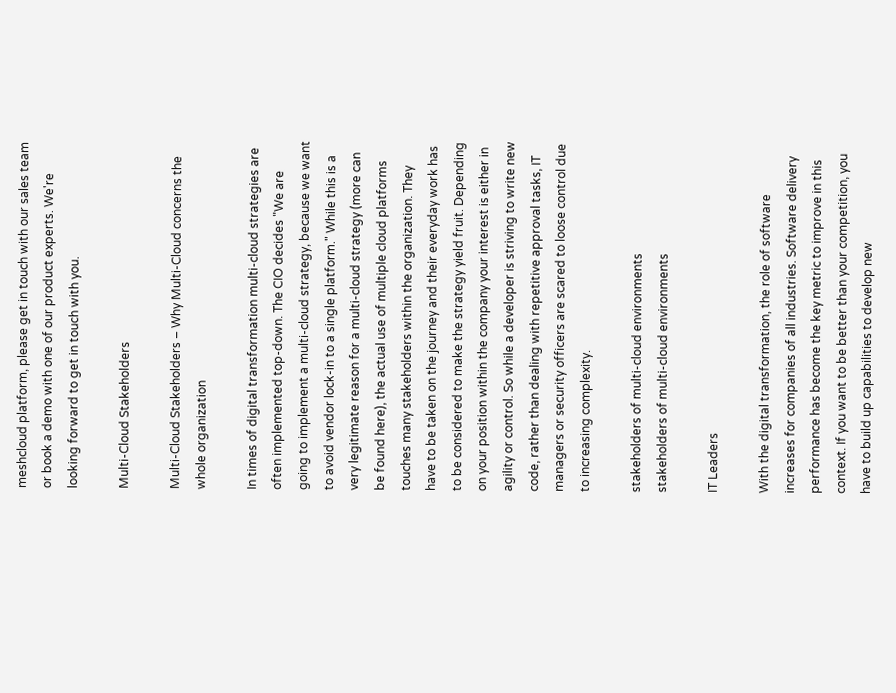meshcloud platform, please get in touch with our sales team or book a demo with one of our product experts. We're looking forward to get in touch with you.

Multi-Cloud Stakeholders

Multi-Cloud Stakeholders – Why Multi-Cloud concerns the whole organization

In times of digital transformation multi-cloud strategies are often implemented top-down. The CIO decides "We are going to implement a multi-cloud strategy, because we want to avoid vendor lock-in to a single platform." While this is a very legitimate reason for a multi-cloud strategy (more can be found here), the actual use of multiple cloud platforms touches many stakeholders within the organization. They have to be taken on the journey and their everyday work has to be considered to make the strategy yield fruit. Depending on your position within the company your interest is either in agility or control. So while a developer is striving to write new code, rather than dealing with repetitive approval tasks, IT managers or security officers are scared to loose control due to increasing complexity.

stakeholders of multi-cloud environments
stakeholders of multi-cloud environments

IT Leaders

With the digital transformation, the role of software increases for companies of all industries. Software delivery performance has become the key metric to improve in this context. If you want to be better than your competition, you have to build up capabilities to develop new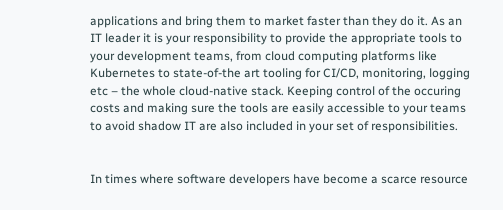applications and bring them to market faster than they do it. As an IT leader it is your responsibility to provide the appropriate tools to your development teams, from cloud computing platforms like Kubernetes to state-of-the art tooling for CI/CD, monitoring, logging etc – the whole cloud-native stack. Keeping control of the occuring costs and making sure the tools are easily accessible to your teams to avoid shadow IT are also included in your set of responsibilities.


In times where software developers have become a scarce resource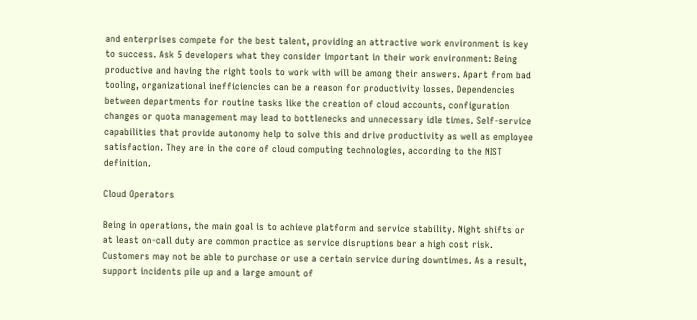and enterprises compete for the best talent, providing an attractive work environment is key to success. Ask 5 developers what they consider important in their work environment: Being productive and having the right tools to work with will be among their answers. Apart from bad tooling, organizational inefficiencies can be a reason for productivity losses. Dependencies between departments for routine tasks like the creation of cloud accounts, configuration changes or quota management may lead to bottlenecks and unnecessary idle times. Self-service capabilities that provide autonomy help to solve this and drive productivity as well as employee satisfaction. They are in the core of cloud computing technologies, according to the NIST definition.

Cloud Operators

Being in operations, the main goal is to achieve platform and service stability. Night shifts or at least on-call duty are common practice as service disruptions bear a high cost risk. Customers may not be able to purchase or use a certain service during downtimes. As a result, support incidents pile up and a large amount of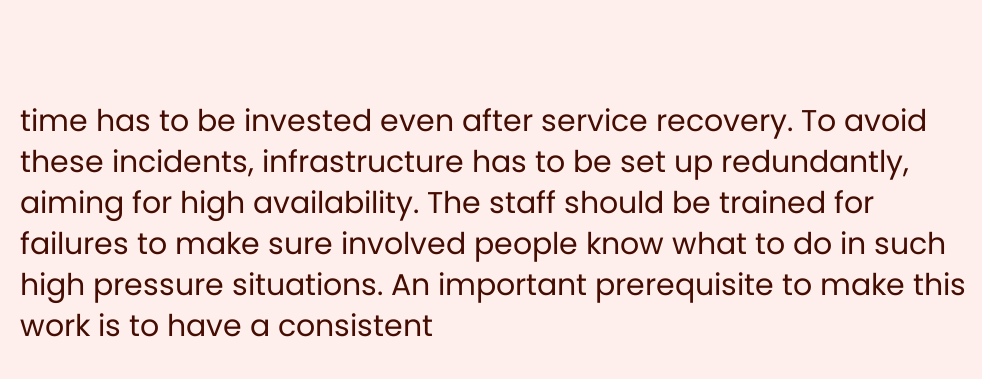time has to be invested even after service recovery. To avoid these incidents, infrastructure has to be set up redundantly, aiming for high availability. The staff should be trained for failures to make sure involved people know what to do in such high pressure situations. An important prerequisite to make this work is to have a consistent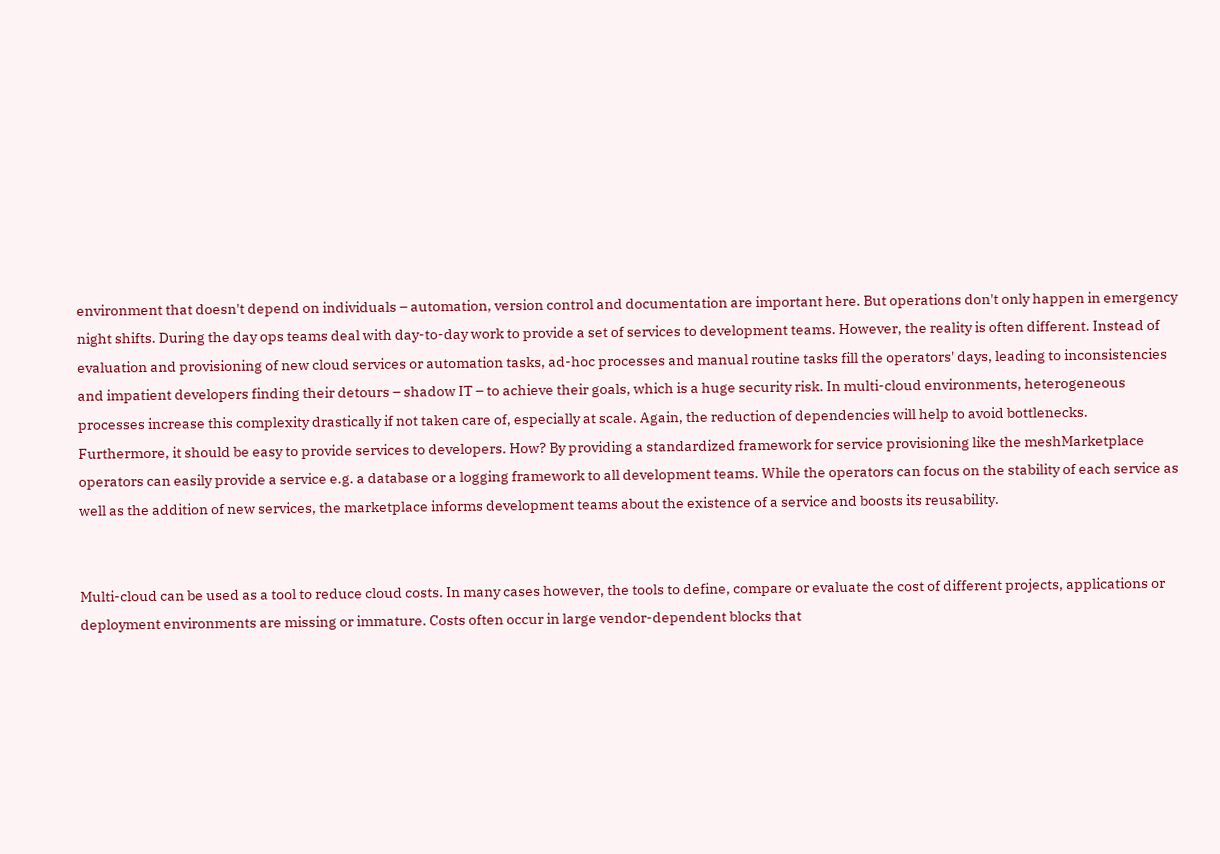environment that doesn't depend on individuals – automation, version control and documentation are important here. But operations don't only happen in emergency night shifts. During the day ops teams deal with day-to-day work to provide a set of services to development teams. However, the reality is often different. Instead of evaluation and provisioning of new cloud services or automation tasks, ad-hoc processes and manual routine tasks fill the operators' days, leading to inconsistencies and impatient developers finding their detours – shadow IT – to achieve their goals, which is a huge security risk. In multi-cloud environments, heterogeneous processes increase this complexity drastically if not taken care of, especially at scale. Again, the reduction of dependencies will help to avoid bottlenecks. Furthermore, it should be easy to provide services to developers. How? By providing a standardized framework for service provisioning like the meshMarketplace operators can easily provide a service e.g. a database or a logging framework to all development teams. While the operators can focus on the stability of each service as well as the addition of new services, the marketplace informs development teams about the existence of a service and boosts its reusability.


Multi-cloud can be used as a tool to reduce cloud costs. In many cases however, the tools to define, compare or evaluate the cost of different projects, applications or deployment environments are missing or immature. Costs often occur in large vendor-dependent blocks that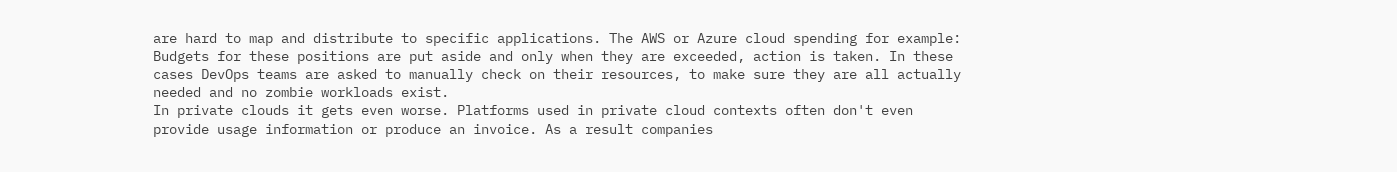are hard to map and distribute to specific applications. The AWS or Azure cloud spending for example: Budgets for these positions are put aside and only when they are exceeded, action is taken. In these cases DevOps teams are asked to manually check on their resources, to make sure they are all actually needed and no zombie workloads exist.
In private clouds it gets even worse. Platforms used in private cloud contexts often don't even provide usage information or produce an invoice. As a result companies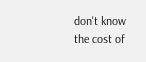don't know the cost of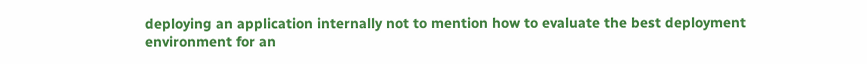deploying an application internally not to mention how to evaluate the best deployment environment for an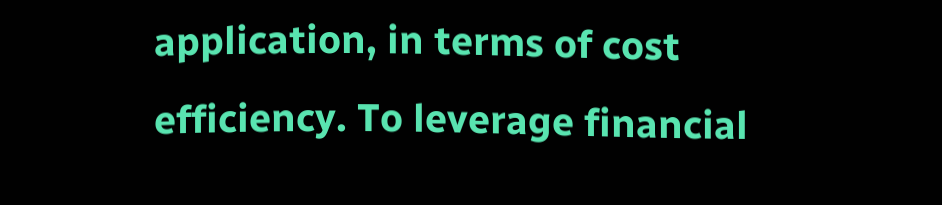application, in terms of cost efficiency. To leverage financial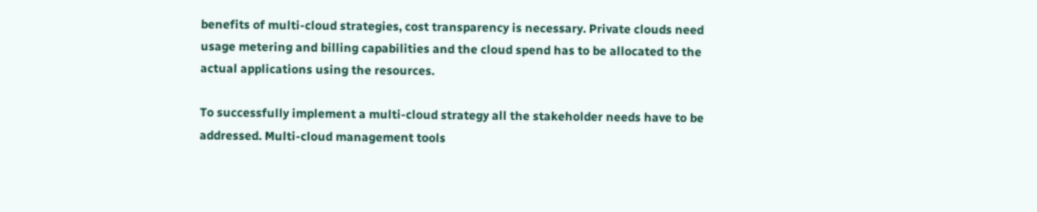benefits of multi-cloud strategies, cost transparency is necessary. Private clouds need usage metering and billing capabilities and the cloud spend has to be allocated to the actual applications using the resources.

To successfully implement a multi-cloud strategy all the stakeholder needs have to be addressed. Multi-cloud management tools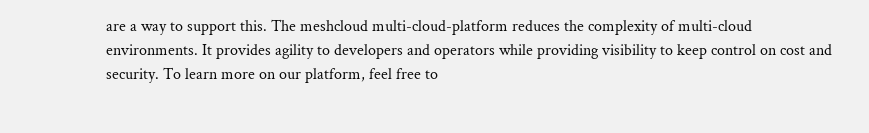are a way to support this. The meshcloud multi-cloud-platform reduces the complexity of multi-cloud environments. It provides agility to developers and operators while providing visibility to keep control on cost and security. To learn more on our platform, feel free to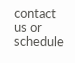contact us or schedule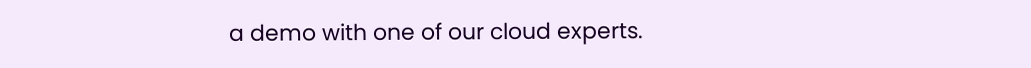a demo with one of our cloud experts.